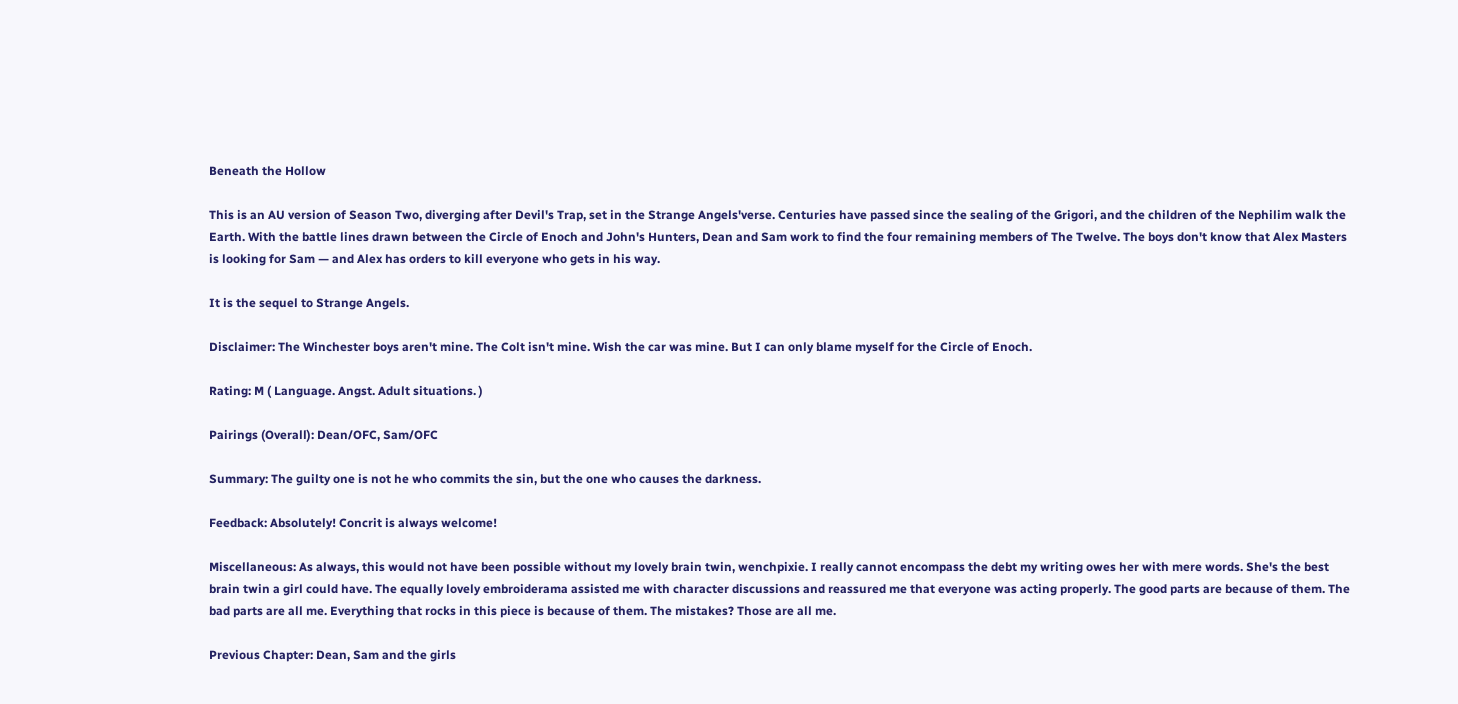Beneath the Hollow

This is an AU version of Season Two, diverging after Devil's Trap, set in the Strange Angels'verse. Centuries have passed since the sealing of the Grigori, and the children of the Nephilim walk the Earth. With the battle lines drawn between the Circle of Enoch and John's Hunters, Dean and Sam work to find the four remaining members of The Twelve. The boys don't know that Alex Masters is looking for Sam — and Alex has orders to kill everyone who gets in his way.

It is the sequel to Strange Angels.

Disclaimer: The Winchester boys aren't mine. The Colt isn't mine. Wish the car was mine. But I can only blame myself for the Circle of Enoch.

Rating: M ( Language. Angst. Adult situations. )

Pairings (Overall): Dean/OFC, Sam/OFC

Summary: The guilty one is not he who commits the sin, but the one who causes the darkness.

Feedback: Absolutely! Concrit is always welcome!

Miscellaneous: As always, this would not have been possible without my lovely brain twin, wenchpixie. I really cannot encompass the debt my writing owes her with mere words. She's the best brain twin a girl could have. The equally lovely embroiderama assisted me with character discussions and reassured me that everyone was acting properly. The good parts are because of them. The bad parts are all me. Everything that rocks in this piece is because of them. The mistakes? Those are all me.

Previous Chapter: Dean, Sam and the girls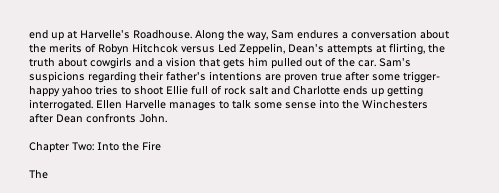end up at Harvelle's Roadhouse. Along the way, Sam endures a conversation about the merits of Robyn Hitchcok versus Led Zeppelin, Dean's attempts at flirting, the truth about cowgirls and a vision that gets him pulled out of the car. Sam's suspicions regarding their father's intentions are proven true after some trigger-happy yahoo tries to shoot Ellie full of rock salt and Charlotte ends up getting interrogated. Ellen Harvelle manages to talk some sense into the Winchesters after Dean confronts John.

Chapter Two: Into the Fire

The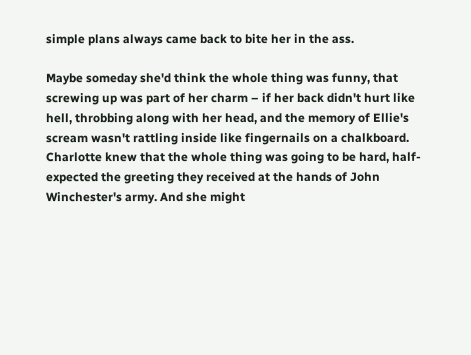simple plans always came back to bite her in the ass.

Maybe someday she'd think the whole thing was funny, that screwing up was part of her charm – if her back didn't hurt like hell, throbbing along with her head, and the memory of Ellie's scream wasn't rattling inside like fingernails on a chalkboard. Charlotte knew that the whole thing was going to be hard, half-expected the greeting they received at the hands of John Winchester's army. And she might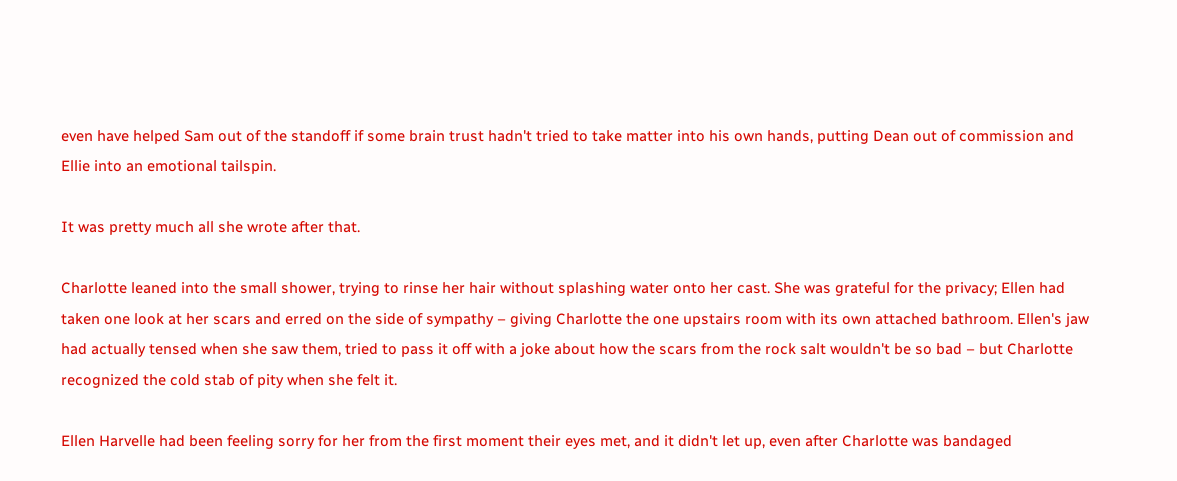even have helped Sam out of the standoff if some brain trust hadn't tried to take matter into his own hands, putting Dean out of commission and Ellie into an emotional tailspin.

It was pretty much all she wrote after that.

Charlotte leaned into the small shower, trying to rinse her hair without splashing water onto her cast. She was grateful for the privacy; Ellen had taken one look at her scars and erred on the side of sympathy – giving Charlotte the one upstairs room with its own attached bathroom. Ellen's jaw had actually tensed when she saw them, tried to pass it off with a joke about how the scars from the rock salt wouldn't be so bad – but Charlotte recognized the cold stab of pity when she felt it.

Ellen Harvelle had been feeling sorry for her from the first moment their eyes met, and it didn't let up, even after Charlotte was bandaged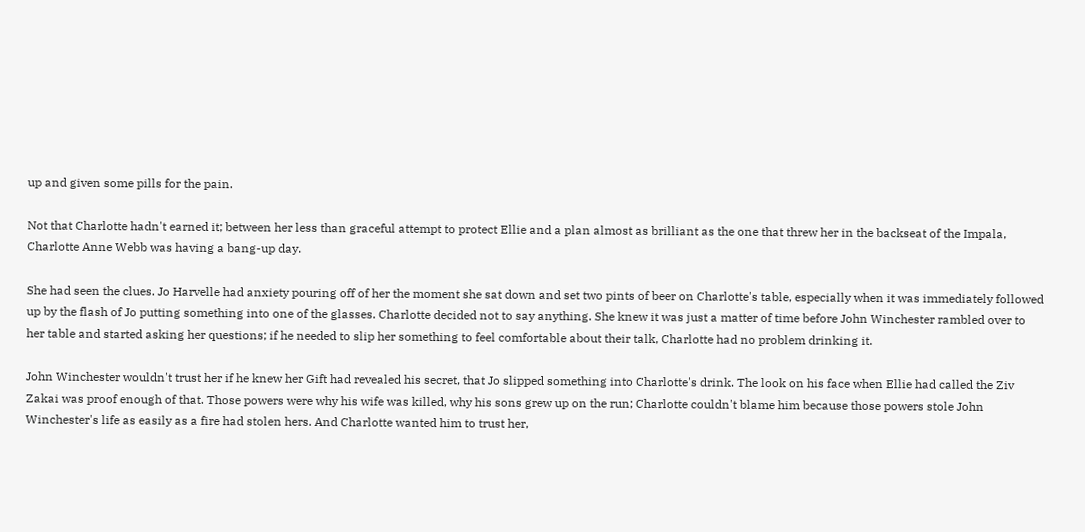up and given some pills for the pain.

Not that Charlotte hadn't earned it; between her less than graceful attempt to protect Ellie and a plan almost as brilliant as the one that threw her in the backseat of the Impala, Charlotte Anne Webb was having a bang-up day.

She had seen the clues. Jo Harvelle had anxiety pouring off of her the moment she sat down and set two pints of beer on Charlotte's table, especially when it was immediately followed up by the flash of Jo putting something into one of the glasses. Charlotte decided not to say anything. She knew it was just a matter of time before John Winchester rambled over to her table and started asking her questions; if he needed to slip her something to feel comfortable about their talk, Charlotte had no problem drinking it.

John Winchester wouldn't trust her if he knew her Gift had revealed his secret, that Jo slipped something into Charlotte's drink. The look on his face when Ellie had called the Ziv Zakai was proof enough of that. Those powers were why his wife was killed, why his sons grew up on the run; Charlotte couldn't blame him because those powers stole John Winchester's life as easily as a fire had stolen hers. And Charlotte wanted him to trust her,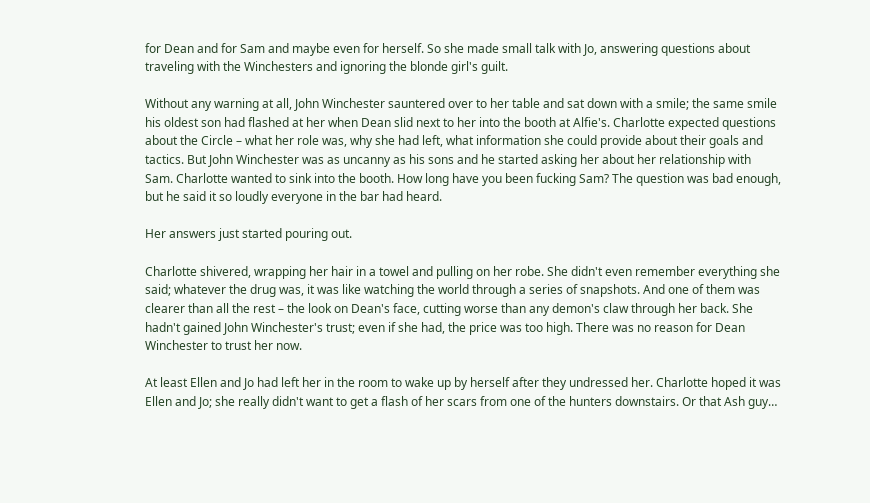for Dean and for Sam and maybe even for herself. So she made small talk with Jo, answering questions about traveling with the Winchesters and ignoring the blonde girl's guilt.

Without any warning at all, John Winchester sauntered over to her table and sat down with a smile; the same smile his oldest son had flashed at her when Dean slid next to her into the booth at Alfie's. Charlotte expected questions about the Circle – what her role was, why she had left, what information she could provide about their goals and tactics. But John Winchester was as uncanny as his sons and he started asking her about her relationship with Sam. Charlotte wanted to sink into the booth. How long have you been fucking Sam? The question was bad enough, but he said it so loudly everyone in the bar had heard.

Her answers just started pouring out.

Charlotte shivered, wrapping her hair in a towel and pulling on her robe. She didn't even remember everything she said; whatever the drug was, it was like watching the world through a series of snapshots. And one of them was clearer than all the rest – the look on Dean's face, cutting worse than any demon's claw through her back. She hadn't gained John Winchester's trust; even if she had, the price was too high. There was no reason for Dean Winchester to trust her now.

At least Ellen and Jo had left her in the room to wake up by herself after they undressed her. Charlotte hoped it was Ellen and Jo; she really didn't want to get a flash of her scars from one of the hunters downstairs. Or that Ash guy…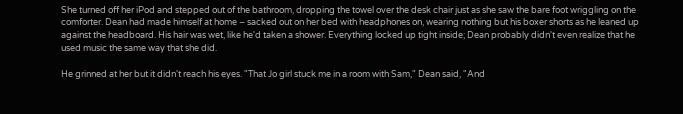She turned off her iPod and stepped out of the bathroom, dropping the towel over the desk chair just as she saw the bare foot wriggling on the comforter. Dean had made himself at home – sacked out on her bed with headphones on, wearing nothing but his boxer shorts as he leaned up against the headboard. His hair was wet, like he'd taken a shower. Everything locked up tight inside; Dean probably didn't even realize that he used music the same way that she did.

He grinned at her but it didn't reach his eyes. "That Jo girl stuck me in a room with Sam," Dean said, "And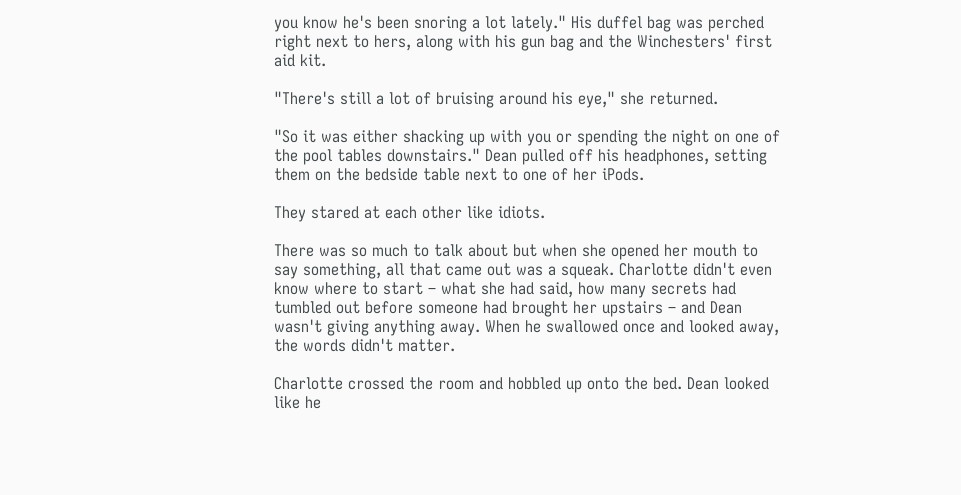you know he's been snoring a lot lately." His duffel bag was perched right next to hers, along with his gun bag and the Winchesters' first aid kit.

"There's still a lot of bruising around his eye," she returned.

"So it was either shacking up with you or spending the night on one of the pool tables downstairs." Dean pulled off his headphones, setting them on the bedside table next to one of her iPods.

They stared at each other like idiots.

There was so much to talk about but when she opened her mouth to say something, all that came out was a squeak. Charlotte didn't even know where to start – what she had said, how many secrets had tumbled out before someone had brought her upstairs – and Dean wasn't giving anything away. When he swallowed once and looked away, the words didn't matter.

Charlotte crossed the room and hobbled up onto the bed. Dean looked like he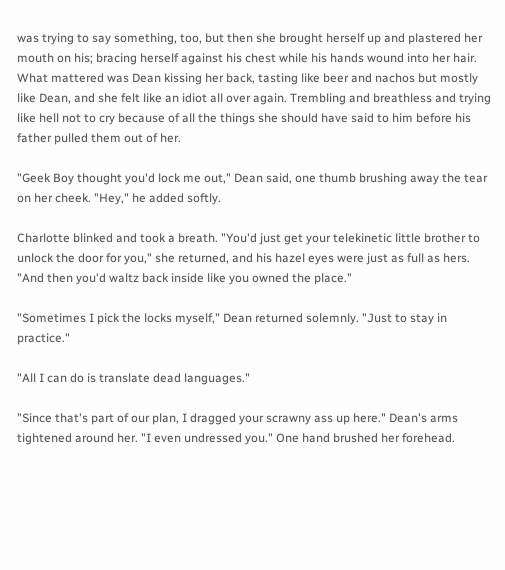was trying to say something, too, but then she brought herself up and plastered her mouth on his; bracing herself against his chest while his hands wound into her hair. What mattered was Dean kissing her back, tasting like beer and nachos but mostly like Dean, and she felt like an idiot all over again. Trembling and breathless and trying like hell not to cry because of all the things she should have said to him before his father pulled them out of her.

"Geek Boy thought you'd lock me out," Dean said, one thumb brushing away the tear on her cheek. "Hey," he added softly.

Charlotte blinked and took a breath. "You'd just get your telekinetic little brother to unlock the door for you," she returned, and his hazel eyes were just as full as hers. "And then you'd waltz back inside like you owned the place."

"Sometimes I pick the locks myself," Dean returned solemnly. "Just to stay in practice."

"All I can do is translate dead languages."

"Since that's part of our plan, I dragged your scrawny ass up here." Dean's arms tightened around her. "I even undressed you." One hand brushed her forehead.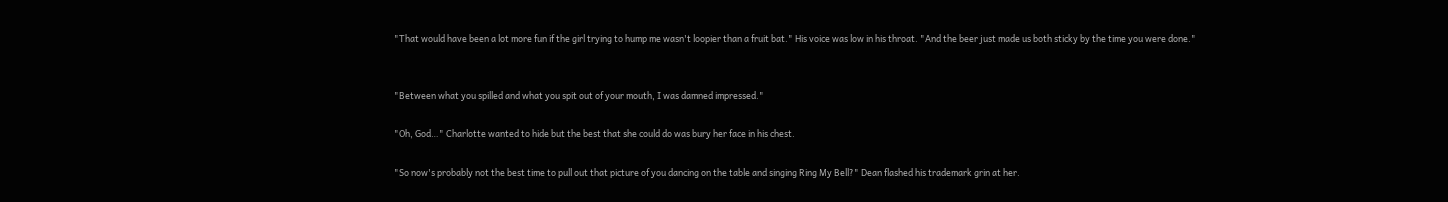"That would have been a lot more fun if the girl trying to hump me wasn't loopier than a fruit bat." His voice was low in his throat. "And the beer just made us both sticky by the time you were done."


"Between what you spilled and what you spit out of your mouth, I was damned impressed."

"Oh, God…" Charlotte wanted to hide but the best that she could do was bury her face in his chest.

"So now's probably not the best time to pull out that picture of you dancing on the table and singing Ring My Bell?" Dean flashed his trademark grin at her.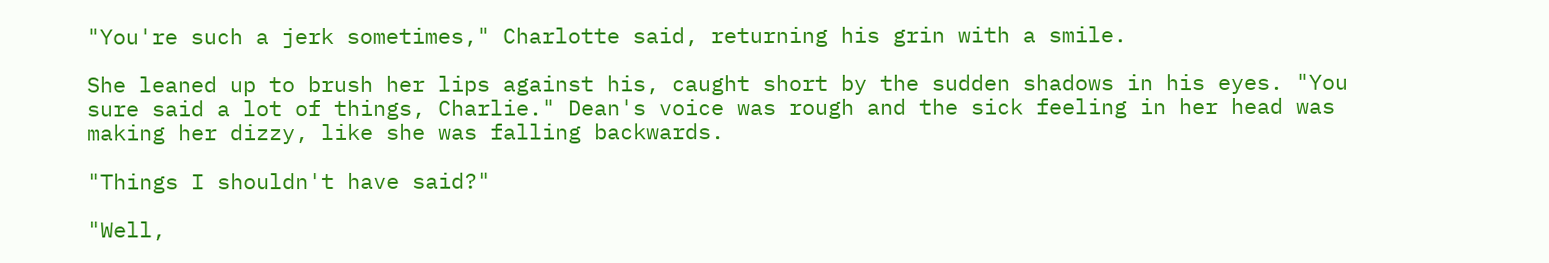"You're such a jerk sometimes," Charlotte said, returning his grin with a smile.

She leaned up to brush her lips against his, caught short by the sudden shadows in his eyes. "You sure said a lot of things, Charlie." Dean's voice was rough and the sick feeling in her head was making her dizzy, like she was falling backwards.

"Things I shouldn't have said?"

"Well,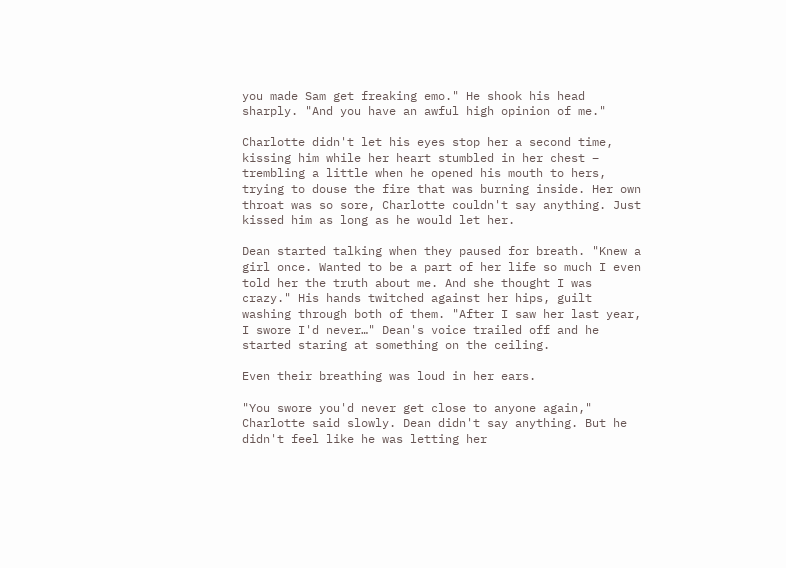you made Sam get freaking emo." He shook his head sharply. "And you have an awful high opinion of me."

Charlotte didn't let his eyes stop her a second time, kissing him while her heart stumbled in her chest – trembling a little when he opened his mouth to hers, trying to douse the fire that was burning inside. Her own throat was so sore, Charlotte couldn't say anything. Just kissed him as long as he would let her.

Dean started talking when they paused for breath. "Knew a girl once. Wanted to be a part of her life so much I even told her the truth about me. And she thought I was crazy." His hands twitched against her hips, guilt washing through both of them. "After I saw her last year, I swore I'd never…" Dean's voice trailed off and he started staring at something on the ceiling.

Even their breathing was loud in her ears.

"You swore you'd never get close to anyone again," Charlotte said slowly. Dean didn't say anything. But he didn't feel like he was letting her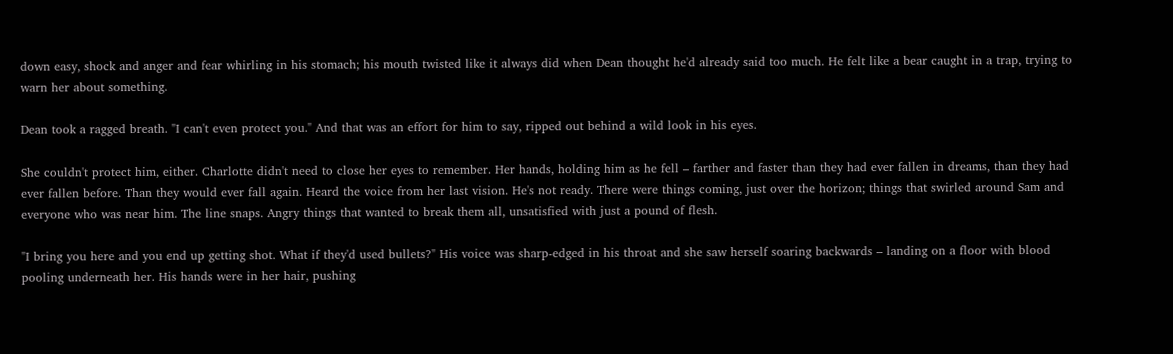down easy, shock and anger and fear whirling in his stomach; his mouth twisted like it always did when Dean thought he'd already said too much. He felt like a bear caught in a trap, trying to warn her about something.

Dean took a ragged breath. "I can't even protect you." And that was an effort for him to say, ripped out behind a wild look in his eyes.

She couldn't protect him, either. Charlotte didn't need to close her eyes to remember. Her hands, holding him as he fell – farther and faster than they had ever fallen in dreams, than they had ever fallen before. Than they would ever fall again. Heard the voice from her last vision. He's not ready. There were things coming, just over the horizon; things that swirled around Sam and everyone who was near him. The line snaps. Angry things that wanted to break them all, unsatisfied with just a pound of flesh.

"I bring you here and you end up getting shot. What if they'd used bullets?" His voice was sharp-edged in his throat and she saw herself soaring backwards – landing on a floor with blood pooling underneath her. His hands were in her hair, pushing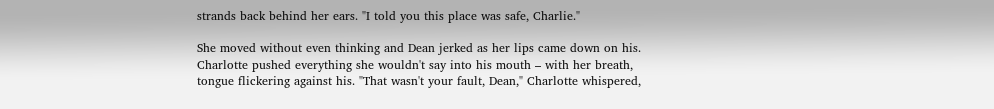strands back behind her ears. "I told you this place was safe, Charlie."

She moved without even thinking and Dean jerked as her lips came down on his. Charlotte pushed everything she wouldn't say into his mouth – with her breath, tongue flickering against his. "That wasn't your fault, Dean," Charlotte whispered,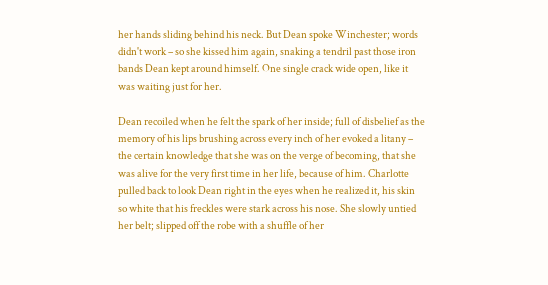her hands sliding behind his neck. But Dean spoke Winchester; words didn't work – so she kissed him again, snaking a tendril past those iron bands Dean kept around himself. One single crack wide open, like it was waiting just for her.

Dean recoiled when he felt the spark of her inside; full of disbelief as the memory of his lips brushing across every inch of her evoked a litany – the certain knowledge that she was on the verge of becoming, that she was alive for the very first time in her life, because of him. Charlotte pulled back to look Dean right in the eyes when he realized it, his skin so white that his freckles were stark across his nose. She slowly untied her belt; slipped off the robe with a shuffle of her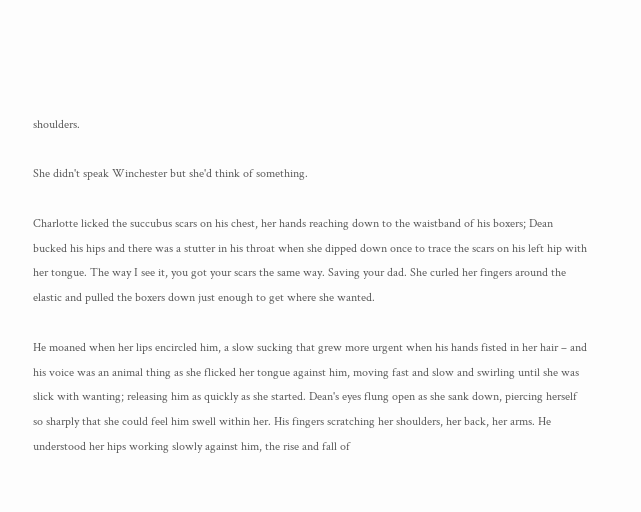shoulders.

She didn't speak Winchester but she'd think of something.

Charlotte licked the succubus scars on his chest, her hands reaching down to the waistband of his boxers; Dean bucked his hips and there was a stutter in his throat when she dipped down once to trace the scars on his left hip with her tongue. The way I see it, you got your scars the same way. Saving your dad. She curled her fingers around the elastic and pulled the boxers down just enough to get where she wanted.

He moaned when her lips encircled him, a slow sucking that grew more urgent when his hands fisted in her hair – and his voice was an animal thing as she flicked her tongue against him, moving fast and slow and swirling until she was slick with wanting; releasing him as quickly as she started. Dean's eyes flung open as she sank down, piercing herself so sharply that she could feel him swell within her. His fingers scratching her shoulders, her back, her arms. He understood her hips working slowly against him, the rise and fall of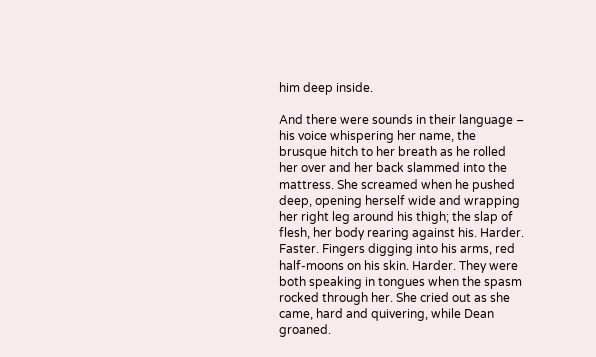him deep inside.

And there were sounds in their language – his voice whispering her name, the brusque hitch to her breath as he rolled her over and her back slammed into the mattress. She screamed when he pushed deep, opening herself wide and wrapping her right leg around his thigh; the slap of flesh, her body rearing against his. Harder. Faster. Fingers digging into his arms, red half-moons on his skin. Harder. They were both speaking in tongues when the spasm rocked through her. She cried out as she came, hard and quivering, while Dean groaned.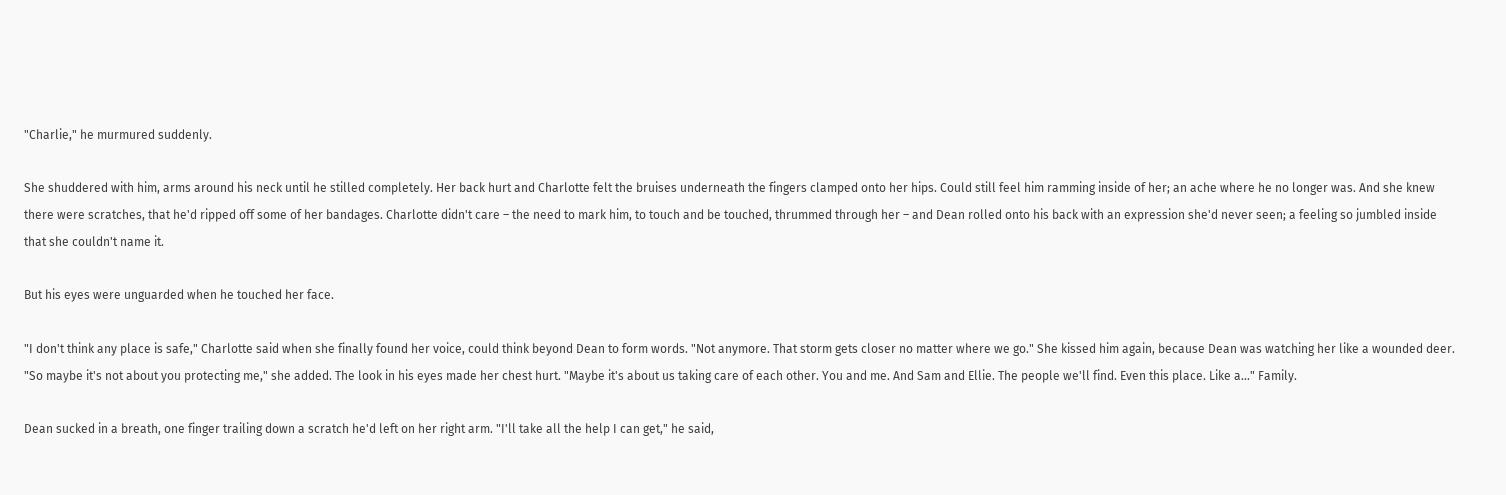"Charlie," he murmured suddenly.

She shuddered with him, arms around his neck until he stilled completely. Her back hurt and Charlotte felt the bruises underneath the fingers clamped onto her hips. Could still feel him ramming inside of her; an ache where he no longer was. And she knew there were scratches, that he'd ripped off some of her bandages. Charlotte didn't care – the need to mark him, to touch and be touched, thrummed through her – and Dean rolled onto his back with an expression she'd never seen; a feeling so jumbled inside that she couldn't name it.

But his eyes were unguarded when he touched her face.

"I don't think any place is safe," Charlotte said when she finally found her voice, could think beyond Dean to form words. "Not anymore. That storm gets closer no matter where we go." She kissed him again, because Dean was watching her like a wounded deer. "So maybe it's not about you protecting me," she added. The look in his eyes made her chest hurt. "Maybe it's about us taking care of each other. You and me. And Sam and Ellie. The people we'll find. Even this place. Like a…" Family.

Dean sucked in a breath, one finger trailing down a scratch he'd left on her right arm. "I'll take all the help I can get," he said,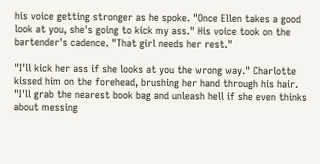his voice getting stronger as he spoke. "Once Ellen takes a good look at you, she's going to kick my ass." His voice took on the bartender's cadence. "That girl needs her rest."

"I'll kick her ass if she looks at you the wrong way." Charlotte kissed him on the forehead, brushing her hand through his hair. "I'll grab the nearest book bag and unleash hell if she even thinks about messing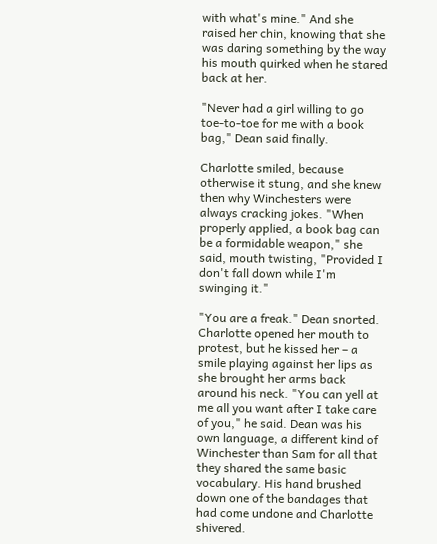with what's mine." And she raised her chin, knowing that she was daring something by the way his mouth quirked when he stared back at her.

"Never had a girl willing to go toe-to-toe for me with a book bag," Dean said finally.

Charlotte smiled, because otherwise it stung, and she knew then why Winchesters were always cracking jokes. "When properly applied, a book bag can be a formidable weapon," she said, mouth twisting, "Provided I don't fall down while I'm swinging it."

"You are a freak." Dean snorted. Charlotte opened her mouth to protest, but he kissed her – a smile playing against her lips as she brought her arms back around his neck. "You can yell at me all you want after I take care of you," he said. Dean was his own language, a different kind of Winchester than Sam for all that they shared the same basic vocabulary. His hand brushed down one of the bandages that had come undone and Charlotte shivered.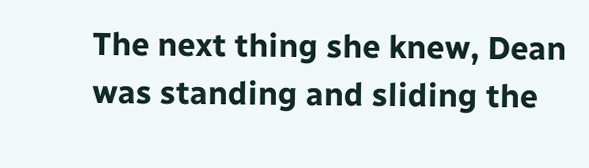The next thing she knew, Dean was standing and sliding the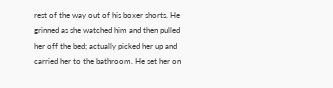rest of the way out of his boxer shorts. He grinned as she watched him and then pulled her off the bed; actually picked her up and carried her to the bathroom. He set her on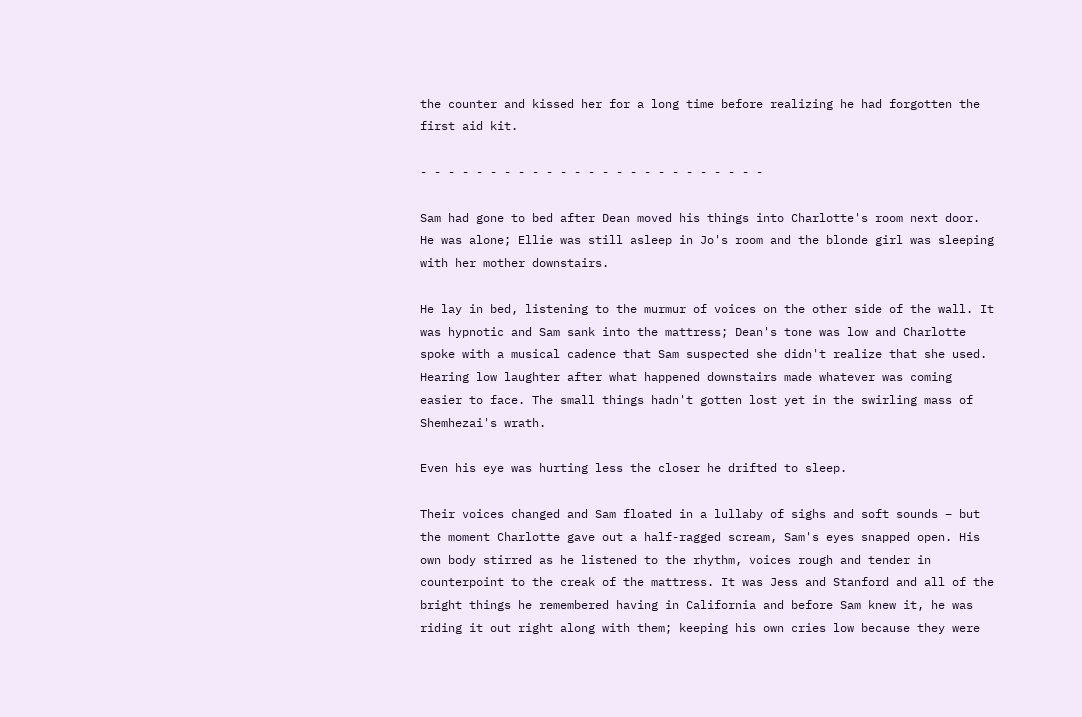the counter and kissed her for a long time before realizing he had forgotten the first aid kit.

- - - - - - - - - - - - - - - - - - - - - - - - -

Sam had gone to bed after Dean moved his things into Charlotte's room next door. He was alone; Ellie was still asleep in Jo's room and the blonde girl was sleeping with her mother downstairs.

He lay in bed, listening to the murmur of voices on the other side of the wall. It was hypnotic and Sam sank into the mattress; Dean's tone was low and Charlotte spoke with a musical cadence that Sam suspected she didn't realize that she used. Hearing low laughter after what happened downstairs made whatever was coming easier to face. The small things hadn't gotten lost yet in the swirling mass of Shemhezai's wrath.

Even his eye was hurting less the closer he drifted to sleep.

Their voices changed and Sam floated in a lullaby of sighs and soft sounds – but the moment Charlotte gave out a half-ragged scream, Sam's eyes snapped open. His own body stirred as he listened to the rhythm, voices rough and tender in counterpoint to the creak of the mattress. It was Jess and Stanford and all of the bright things he remembered having in California and before Sam knew it, he was riding it out right along with them; keeping his own cries low because they were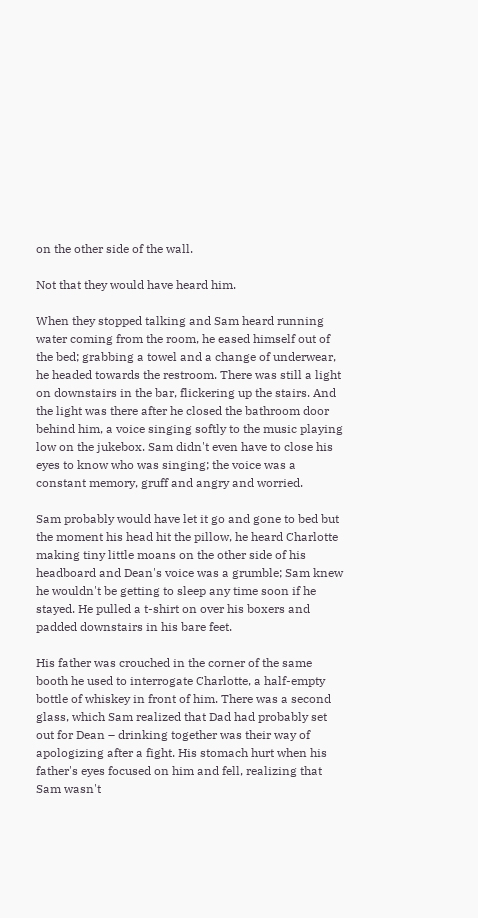on the other side of the wall.

Not that they would have heard him.

When they stopped talking and Sam heard running water coming from the room, he eased himself out of the bed; grabbing a towel and a change of underwear, he headed towards the restroom. There was still a light on downstairs in the bar, flickering up the stairs. And the light was there after he closed the bathroom door behind him, a voice singing softly to the music playing low on the jukebox. Sam didn't even have to close his eyes to know who was singing; the voice was a constant memory, gruff and angry and worried.

Sam probably would have let it go and gone to bed but the moment his head hit the pillow, he heard Charlotte making tiny little moans on the other side of his headboard and Dean's voice was a grumble; Sam knew he wouldn't be getting to sleep any time soon if he stayed. He pulled a t-shirt on over his boxers and padded downstairs in his bare feet.

His father was crouched in the corner of the same booth he used to interrogate Charlotte, a half-empty bottle of whiskey in front of him. There was a second glass, which Sam realized that Dad had probably set out for Dean – drinking together was their way of apologizing after a fight. His stomach hurt when his father's eyes focused on him and fell, realizing that Sam wasn't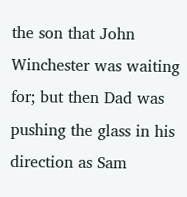the son that John Winchester was waiting for; but then Dad was pushing the glass in his direction as Sam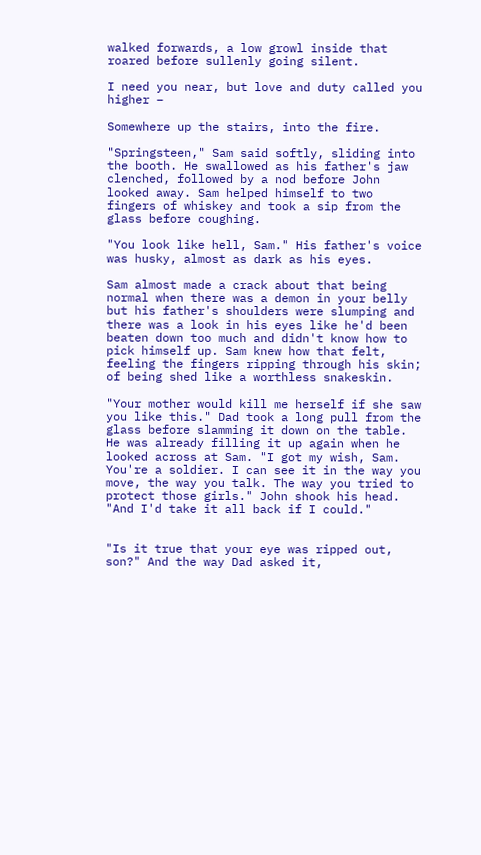walked forwards, a low growl inside that roared before sullenly going silent.

I need you near, but love and duty called you higher –

Somewhere up the stairs, into the fire.

"Springsteen," Sam said softly, sliding into the booth. He swallowed as his father's jaw clenched, followed by a nod before John looked away. Sam helped himself to two fingers of whiskey and took a sip from the glass before coughing.

"You look like hell, Sam." His father's voice was husky, almost as dark as his eyes.

Sam almost made a crack about that being normal when there was a demon in your belly but his father's shoulders were slumping and there was a look in his eyes like he'd been beaten down too much and didn't know how to pick himself up. Sam knew how that felt, feeling the fingers ripping through his skin; of being shed like a worthless snakeskin.

"Your mother would kill me herself if she saw you like this." Dad took a long pull from the glass before slamming it down on the table. He was already filling it up again when he looked across at Sam. "I got my wish, Sam. You're a soldier. I can see it in the way you move, the way you talk. The way you tried to protect those girls." John shook his head. "And I'd take it all back if I could."


"Is it true that your eye was ripped out, son?" And the way Dad asked it,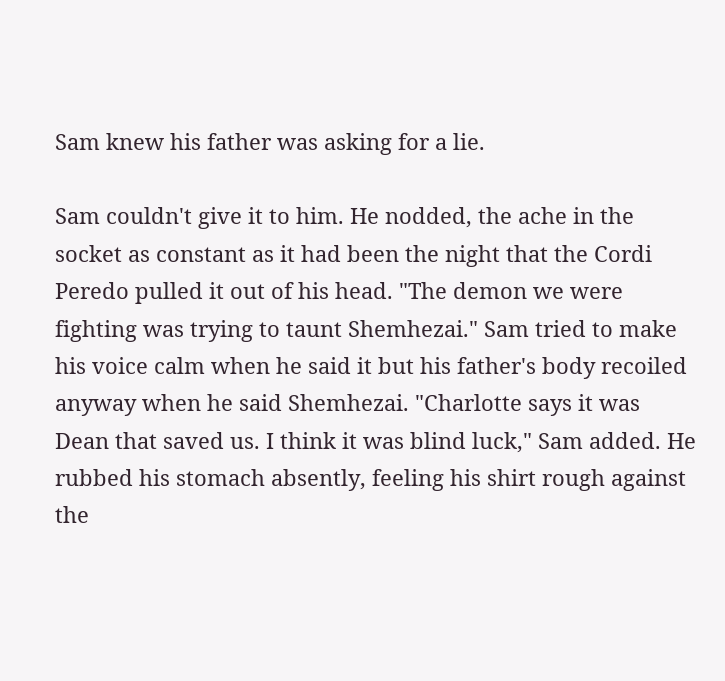Sam knew his father was asking for a lie.

Sam couldn't give it to him. He nodded, the ache in the socket as constant as it had been the night that the Cordi Peredo pulled it out of his head. "The demon we were fighting was trying to taunt Shemhezai." Sam tried to make his voice calm when he said it but his father's body recoiled anyway when he said Shemhezai. "Charlotte says it was Dean that saved us. I think it was blind luck," Sam added. He rubbed his stomach absently, feeling his shirt rough against the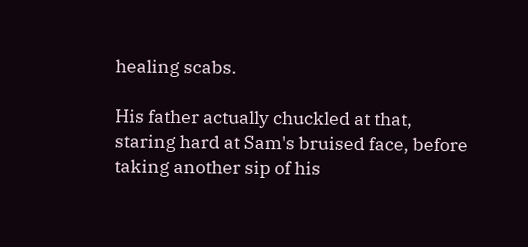healing scabs.

His father actually chuckled at that, staring hard at Sam's bruised face, before taking another sip of his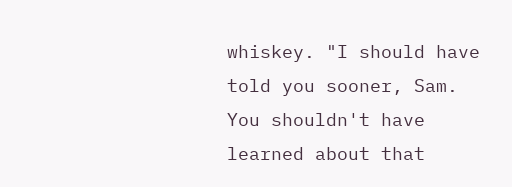whiskey. "I should have told you sooner, Sam. You shouldn't have learned about that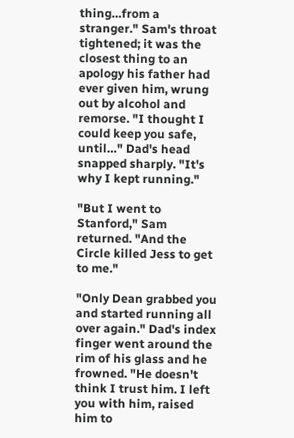thing…from a stranger." Sam's throat tightened; it was the closest thing to an apology his father had ever given him, wrung out by alcohol and remorse. "I thought I could keep you safe, until…" Dad's head snapped sharply. "It's why I kept running."

"But I went to Stanford," Sam returned. "And the Circle killed Jess to get to me."

"Only Dean grabbed you and started running all over again." Dad's index finger went around the rim of his glass and he frowned. "He doesn't think I trust him. I left you with him, raised him to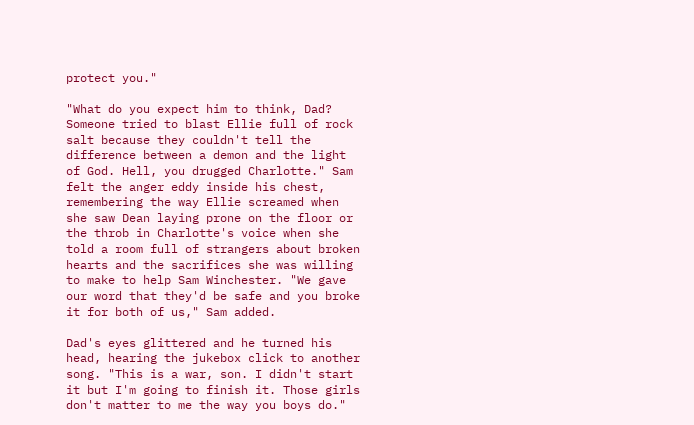protect you."

"What do you expect him to think, Dad? Someone tried to blast Ellie full of rock salt because they couldn't tell the difference between a demon and the light of God. Hell, you drugged Charlotte." Sam felt the anger eddy inside his chest, remembering the way Ellie screamed when she saw Dean laying prone on the floor or the throb in Charlotte's voice when she told a room full of strangers about broken hearts and the sacrifices she was willing to make to help Sam Winchester. "We gave our word that they'd be safe and you broke it for both of us," Sam added.

Dad's eyes glittered and he turned his head, hearing the jukebox click to another song. "This is a war, son. I didn't start it but I'm going to finish it. Those girls don't matter to me the way you boys do."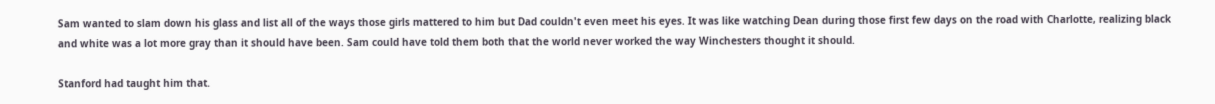Sam wanted to slam down his glass and list all of the ways those girls mattered to him but Dad couldn't even meet his eyes. It was like watching Dean during those first few days on the road with Charlotte, realizing black and white was a lot more gray than it should have been. Sam could have told them both that the world never worked the way Winchesters thought it should.

Stanford had taught him that.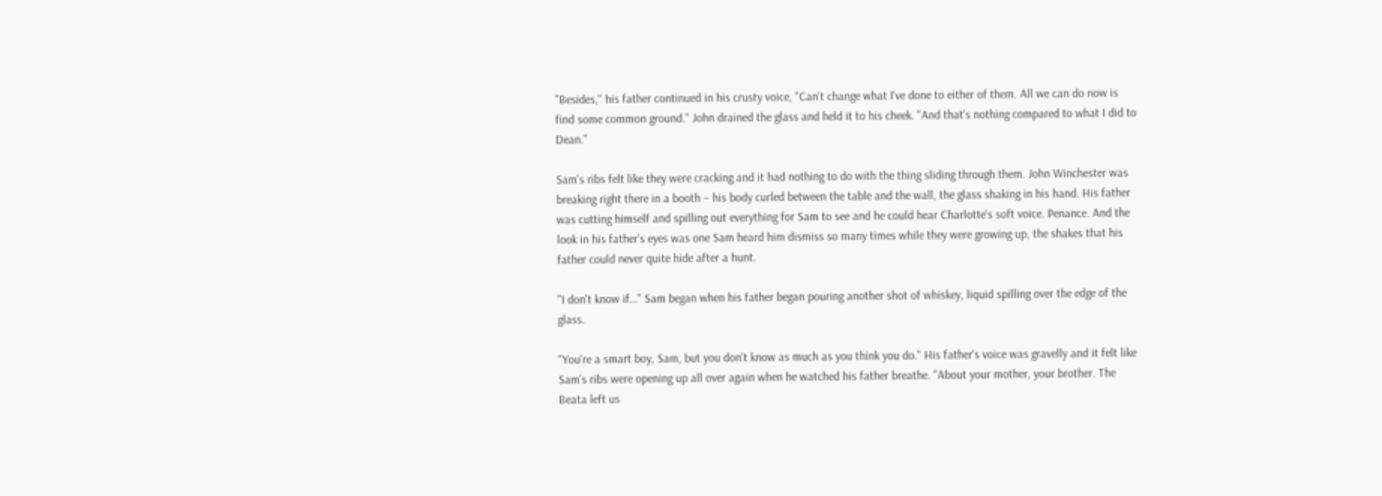"Besides," his father continued in his crusty voice, "Can't change what I've done to either of them. All we can do now is find some common ground." John drained the glass and held it to his cheek. "And that's nothing compared to what I did to Dean."

Sam's ribs felt like they were cracking and it had nothing to do with the thing sliding through them. John Winchester was breaking right there in a booth – his body curled between the table and the wall, the glass shaking in his hand. His father was cutting himself and spilling out everything for Sam to see and he could hear Charlotte's soft voice. Penance. And the look in his father's eyes was one Sam heard him dismiss so many times while they were growing up, the shakes that his father could never quite hide after a hunt.

"I don't know if…" Sam began when his father began pouring another shot of whiskey, liquid spilling over the edge of the glass.

"You're a smart boy, Sam, but you don't know as much as you think you do." His father's voice was gravelly and it felt like Sam's ribs were opening up all over again when he watched his father breathe. "About your mother, your brother. The Beata left us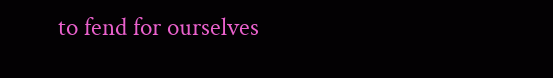to fend for ourselves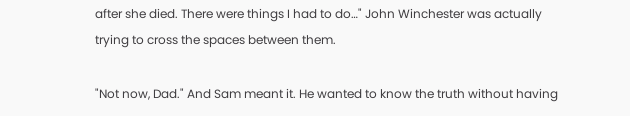after she died. There were things I had to do…" John Winchester was actually trying to cross the spaces between them.

"Not now, Dad." And Sam meant it. He wanted to know the truth without having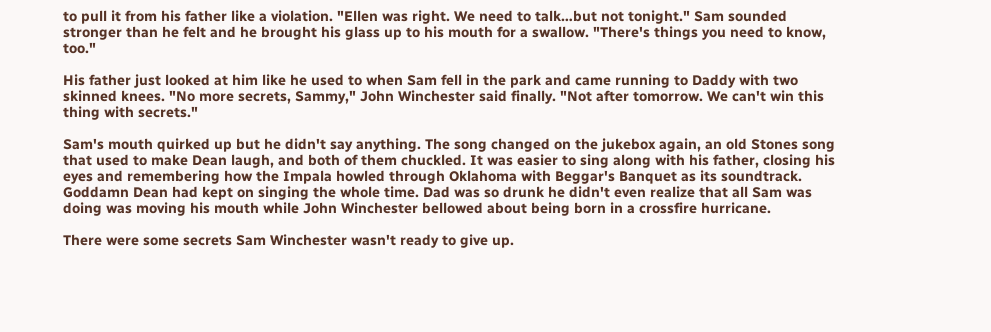to pull it from his father like a violation. "Ellen was right. We need to talk…but not tonight." Sam sounded stronger than he felt and he brought his glass up to his mouth for a swallow. "There's things you need to know, too."

His father just looked at him like he used to when Sam fell in the park and came running to Daddy with two skinned knees. "No more secrets, Sammy," John Winchester said finally. "Not after tomorrow. We can't win this thing with secrets."

Sam's mouth quirked up but he didn't say anything. The song changed on the jukebox again, an old Stones song that used to make Dean laugh, and both of them chuckled. It was easier to sing along with his father, closing his eyes and remembering how the Impala howled through Oklahoma with Beggar's Banquet as its soundtrack. Goddamn Dean had kept on singing the whole time. Dad was so drunk he didn't even realize that all Sam was doing was moving his mouth while John Winchester bellowed about being born in a crossfire hurricane.

There were some secrets Sam Winchester wasn't ready to give up.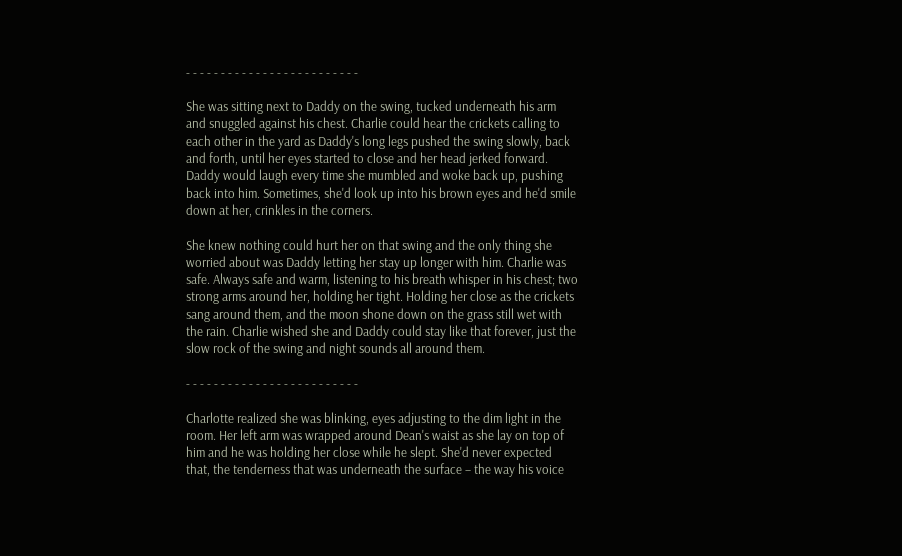- - - - - - - - - - - - - - - - - - - - - - - - -

She was sitting next to Daddy on the swing, tucked underneath his arm and snuggled against his chest. Charlie could hear the crickets calling to each other in the yard as Daddy's long legs pushed the swing slowly, back and forth, until her eyes started to close and her head jerked forward. Daddy would laugh every time she mumbled and woke back up, pushing back into him. Sometimes, she'd look up into his brown eyes and he'd smile down at her, crinkles in the corners.

She knew nothing could hurt her on that swing and the only thing she worried about was Daddy letting her stay up longer with him. Charlie was safe. Always safe and warm, listening to his breath whisper in his chest; two strong arms around her, holding her tight. Holding her close as the crickets sang around them, and the moon shone down on the grass still wet with the rain. Charlie wished she and Daddy could stay like that forever, just the slow rock of the swing and night sounds all around them.

- - - - - - - - - - - - - - - - - - - - - - - - -

Charlotte realized she was blinking, eyes adjusting to the dim light in the room. Her left arm was wrapped around Dean's waist as she lay on top of him and he was holding her close while he slept. She'd never expected that, the tenderness that was underneath the surface – the way his voice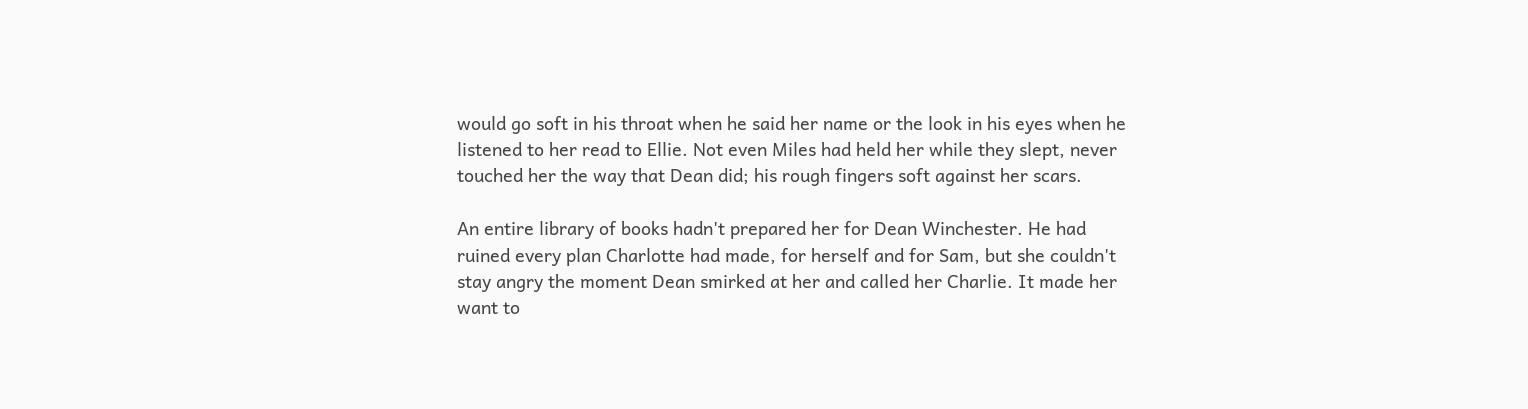would go soft in his throat when he said her name or the look in his eyes when he listened to her read to Ellie. Not even Miles had held her while they slept, never touched her the way that Dean did; his rough fingers soft against her scars.

An entire library of books hadn't prepared her for Dean Winchester. He had ruined every plan Charlotte had made, for herself and for Sam, but she couldn't stay angry the moment Dean smirked at her and called her Charlie. It made her want to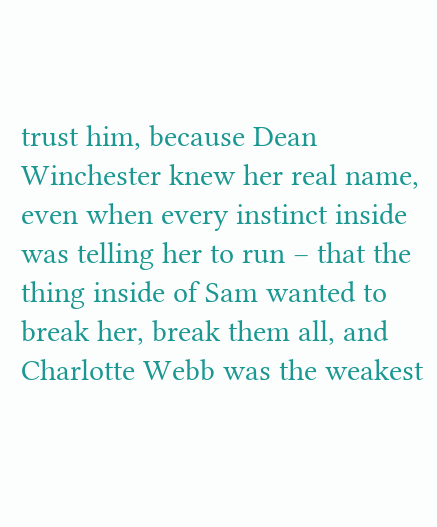trust him, because Dean Winchester knew her real name, even when every instinct inside was telling her to run – that the thing inside of Sam wanted to break her, break them all, and Charlotte Webb was the weakest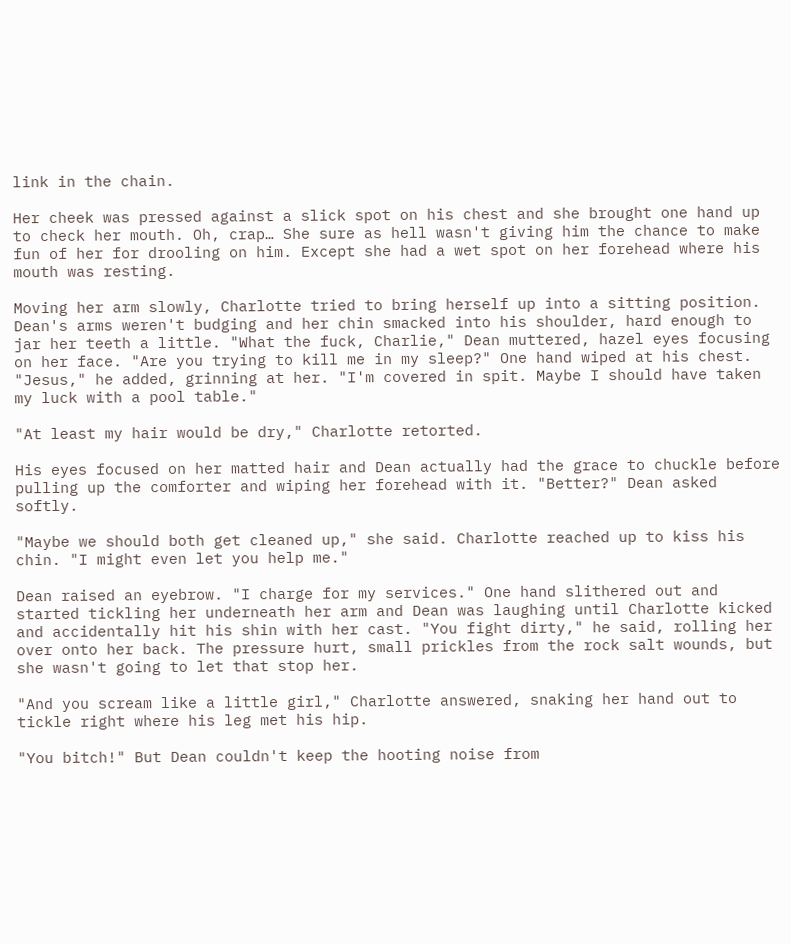link in the chain.

Her cheek was pressed against a slick spot on his chest and she brought one hand up to check her mouth. Oh, crap… She sure as hell wasn't giving him the chance to make fun of her for drooling on him. Except she had a wet spot on her forehead where his mouth was resting.

Moving her arm slowly, Charlotte tried to bring herself up into a sitting position. Dean's arms weren't budging and her chin smacked into his shoulder, hard enough to jar her teeth a little. "What the fuck, Charlie," Dean muttered, hazel eyes focusing on her face. "Are you trying to kill me in my sleep?" One hand wiped at his chest. "Jesus," he added, grinning at her. "I'm covered in spit. Maybe I should have taken my luck with a pool table."

"At least my hair would be dry," Charlotte retorted.

His eyes focused on her matted hair and Dean actually had the grace to chuckle before pulling up the comforter and wiping her forehead with it. "Better?" Dean asked softly.

"Maybe we should both get cleaned up," she said. Charlotte reached up to kiss his chin. "I might even let you help me."

Dean raised an eyebrow. "I charge for my services." One hand slithered out and started tickling her underneath her arm and Dean was laughing until Charlotte kicked and accidentally hit his shin with her cast. "You fight dirty," he said, rolling her over onto her back. The pressure hurt, small prickles from the rock salt wounds, but she wasn't going to let that stop her.

"And you scream like a little girl," Charlotte answered, snaking her hand out to tickle right where his leg met his hip.

"You bitch!" But Dean couldn't keep the hooting noise from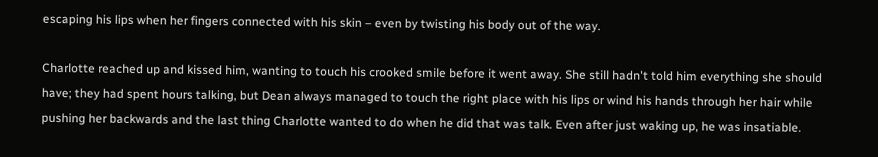escaping his lips when her fingers connected with his skin – even by twisting his body out of the way.

Charlotte reached up and kissed him, wanting to touch his crooked smile before it went away. She still hadn't told him everything she should have; they had spent hours talking, but Dean always managed to touch the right place with his lips or wind his hands through her hair while pushing her backwards and the last thing Charlotte wanted to do when he did that was talk. Even after just waking up, he was insatiable.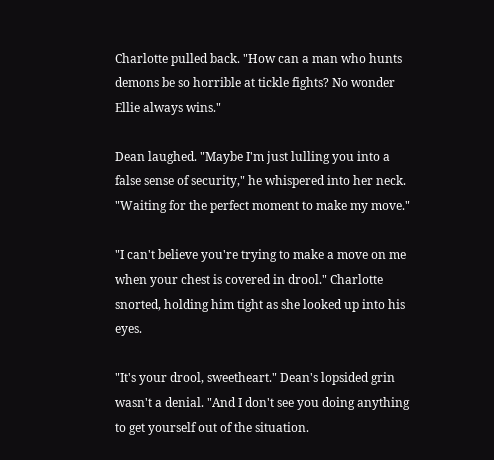Charlotte pulled back. "How can a man who hunts demons be so horrible at tickle fights? No wonder Ellie always wins."

Dean laughed. "Maybe I'm just lulling you into a false sense of security," he whispered into her neck. "Waiting for the perfect moment to make my move."

"I can't believe you're trying to make a move on me when your chest is covered in drool." Charlotte snorted, holding him tight as she looked up into his eyes.

"It's your drool, sweetheart." Dean's lopsided grin wasn't a denial. "And I don't see you doing anything to get yourself out of the situation.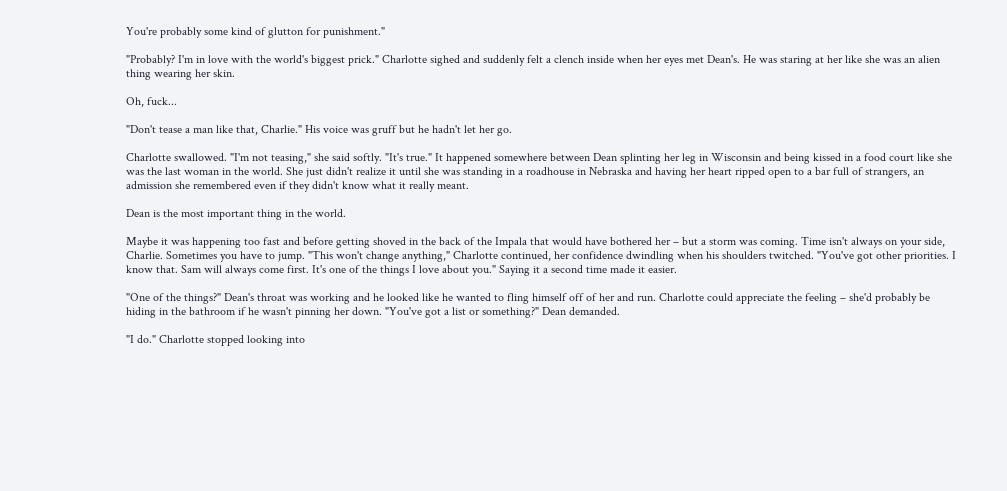You're probably some kind of glutton for punishment."

"Probably? I'm in love with the world's biggest prick." Charlotte sighed and suddenly felt a clench inside when her eyes met Dean's. He was staring at her like she was an alien thing wearing her skin.

Oh, fuck...

"Don't tease a man like that, Charlie." His voice was gruff but he hadn't let her go.

Charlotte swallowed. "I'm not teasing," she said softly. "It's true." It happened somewhere between Dean splinting her leg in Wisconsin and being kissed in a food court like she was the last woman in the world. She just didn't realize it until she was standing in a roadhouse in Nebraska and having her heart ripped open to a bar full of strangers, an admission she remembered even if they didn't know what it really meant.

Dean is the most important thing in the world.

Maybe it was happening too fast and before getting shoved in the back of the Impala that would have bothered her – but a storm was coming. Time isn't always on your side, Charlie. Sometimes you have to jump. "This won't change anything," Charlotte continued, her confidence dwindling when his shoulders twitched. "You've got other priorities. I know that. Sam will always come first. It's one of the things I love about you." Saying it a second time made it easier.

"One of the things?" Dean's throat was working and he looked like he wanted to fling himself off of her and run. Charlotte could appreciate the feeling – she'd probably be hiding in the bathroom if he wasn't pinning her down. "You've got a list or something?" Dean demanded.

"I do." Charlotte stopped looking into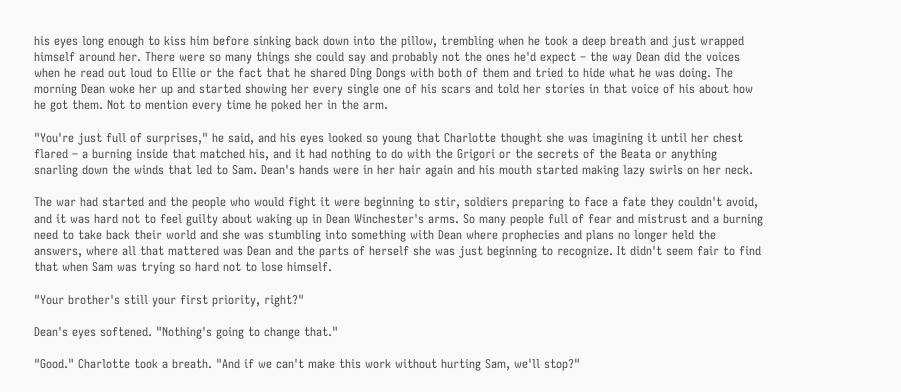his eyes long enough to kiss him before sinking back down into the pillow, trembling when he took a deep breath and just wrapped himself around her. There were so many things she could say and probably not the ones he'd expect – the way Dean did the voices when he read out loud to Ellie or the fact that he shared Ding Dongs with both of them and tried to hide what he was doing. The morning Dean woke her up and started showing her every single one of his scars and told her stories in that voice of his about how he got them. Not to mention every time he poked her in the arm.

"You're just full of surprises," he said, and his eyes looked so young that Charlotte thought she was imagining it until her chest flared – a burning inside that matched his, and it had nothing to do with the Grigori or the secrets of the Beata or anything snarling down the winds that led to Sam. Dean's hands were in her hair again and his mouth started making lazy swirls on her neck.

The war had started and the people who would fight it were beginning to stir, soldiers preparing to face a fate they couldn't avoid, and it was hard not to feel guilty about waking up in Dean Winchester's arms. So many people full of fear and mistrust and a burning need to take back their world and she was stumbling into something with Dean where prophecies and plans no longer held the answers, where all that mattered was Dean and the parts of herself she was just beginning to recognize. It didn't seem fair to find that when Sam was trying so hard not to lose himself.

"Your brother's still your first priority, right?"

Dean's eyes softened. "Nothing's going to change that."

"Good." Charlotte took a breath. "And if we can't make this work without hurting Sam, we'll stop?"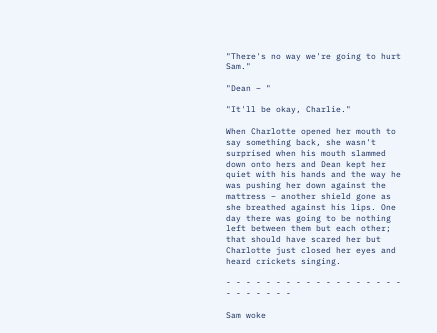"There's no way we're going to hurt Sam."

"Dean – "

"It'll be okay, Charlie."

When Charlotte opened her mouth to say something back, she wasn't surprised when his mouth slammed down onto hers and Dean kept her quiet with his hands and the way he was pushing her down against the mattress – another shield gone as she breathed against his lips. One day there was going to be nothing left between them but each other; that should have scared her but Charlotte just closed her eyes and heard crickets singing.

- - - - - - - - - - - - - - - - - - - - - - - - -

Sam woke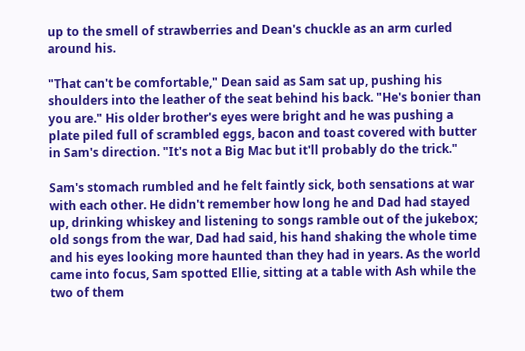up to the smell of strawberries and Dean's chuckle as an arm curled around his.

"That can't be comfortable," Dean said as Sam sat up, pushing his shoulders into the leather of the seat behind his back. "He's bonier than you are." His older brother's eyes were bright and he was pushing a plate piled full of scrambled eggs, bacon and toast covered with butter in Sam's direction. "It's not a Big Mac but it'll probably do the trick."

Sam's stomach rumbled and he felt faintly sick, both sensations at war with each other. He didn't remember how long he and Dad had stayed up, drinking whiskey and listening to songs ramble out of the jukebox; old songs from the war, Dad had said, his hand shaking the whole time and his eyes looking more haunted than they had in years. As the world came into focus, Sam spotted Ellie, sitting at a table with Ash while the two of them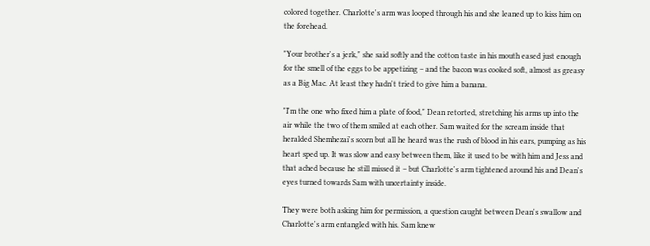colored together. Charlotte's arm was looped through his and she leaned up to kiss him on the forehead.

"Your brother's a jerk," she said softly and the cotton taste in his mouth eased just enough for the smell of the eggs to be appetizing – and the bacon was cooked soft, almost as greasy as a Big Mac. At least they hadn't tried to give him a banana.

"I'm the one who fixed him a plate of food," Dean retorted, stretching his arms up into the air while the two of them smiled at each other. Sam waited for the scream inside that heralded Shemhezai's scorn but all he heard was the rush of blood in his ears, pumping as his heart sped up. It was slow and easy between them, like it used to be with him and Jess and that ached because he still missed it – but Charlotte's arm tightened around his and Dean's eyes turned towards Sam with uncertainty inside.

They were both asking him for permission, a question caught between Dean's swallow and Charlotte's arm entangled with his. Sam knew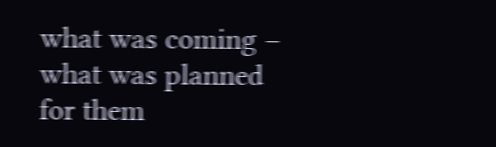what was coming – what was planned for them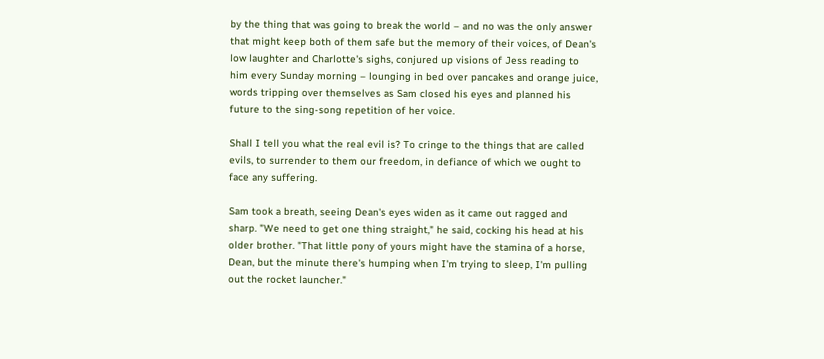by the thing that was going to break the world – and no was the only answer that might keep both of them safe but the memory of their voices, of Dean's low laughter and Charlotte's sighs, conjured up visions of Jess reading to him every Sunday morning – lounging in bed over pancakes and orange juice, words tripping over themselves as Sam closed his eyes and planned his future to the sing-song repetition of her voice.

Shall I tell you what the real evil is? To cringe to the things that are called evils, to surrender to them our freedom, in defiance of which we ought to face any suffering.

Sam took a breath, seeing Dean's eyes widen as it came out ragged and sharp. "We need to get one thing straight," he said, cocking his head at his older brother. "That little pony of yours might have the stamina of a horse, Dean, but the minute there's humping when I'm trying to sleep, I'm pulling out the rocket launcher."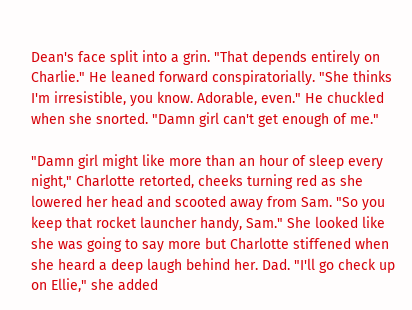Dean's face split into a grin. "That depends entirely on Charlie." He leaned forward conspiratorially. "She thinks I'm irresistible, you know. Adorable, even." He chuckled when she snorted. "Damn girl can't get enough of me."

"Damn girl might like more than an hour of sleep every night," Charlotte retorted, cheeks turning red as she lowered her head and scooted away from Sam. "So you keep that rocket launcher handy, Sam." She looked like she was going to say more but Charlotte stiffened when she heard a deep laugh behind her. Dad. "I'll go check up on Ellie," she added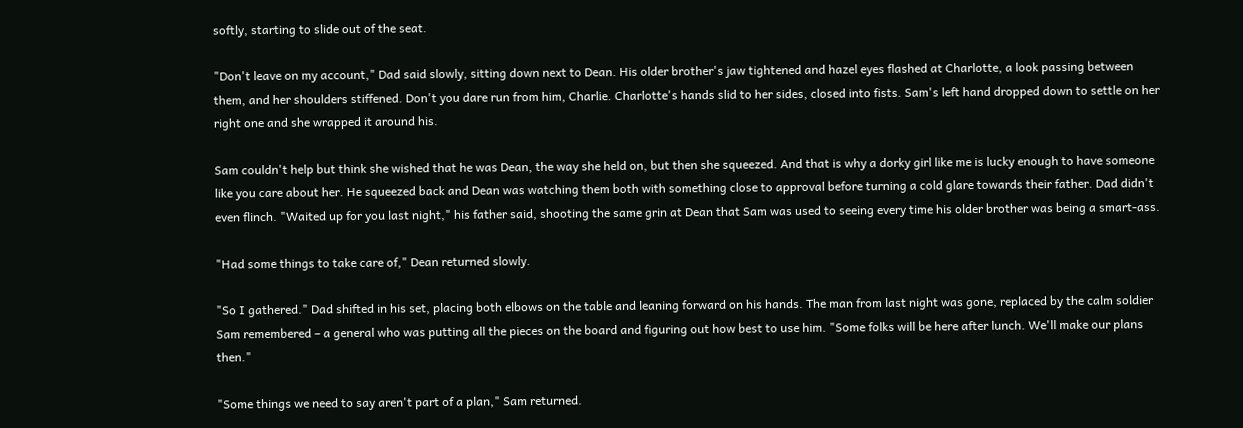softly, starting to slide out of the seat.

"Don't leave on my account," Dad said slowly, sitting down next to Dean. His older brother's jaw tightened and hazel eyes flashed at Charlotte, a look passing between them, and her shoulders stiffened. Don't you dare run from him, Charlie. Charlotte's hands slid to her sides, closed into fists. Sam's left hand dropped down to settle on her right one and she wrapped it around his.

Sam couldn't help but think she wished that he was Dean, the way she held on, but then she squeezed. And that is why a dorky girl like me is lucky enough to have someone like you care about her. He squeezed back and Dean was watching them both with something close to approval before turning a cold glare towards their father. Dad didn't even flinch. "Waited up for you last night," his father said, shooting the same grin at Dean that Sam was used to seeing every time his older brother was being a smart-ass.

"Had some things to take care of," Dean returned slowly.

"So I gathered." Dad shifted in his set, placing both elbows on the table and leaning forward on his hands. The man from last night was gone, replaced by the calm soldier Sam remembered – a general who was putting all the pieces on the board and figuring out how best to use him. "Some folks will be here after lunch. We'll make our plans then."

"Some things we need to say aren't part of a plan," Sam returned.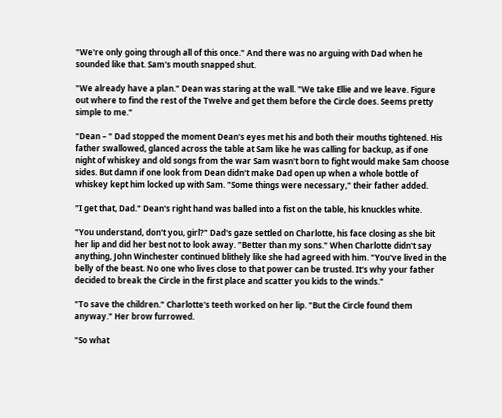"We're only going through all of this once." And there was no arguing with Dad when he sounded like that. Sam's mouth snapped shut.

"We already have a plan." Dean was staring at the wall. "We take Ellie and we leave. Figure out where to find the rest of the Twelve and get them before the Circle does. Seems pretty simple to me."

"Dean – " Dad stopped the moment Dean's eyes met his and both their mouths tightened. His father swallowed, glanced across the table at Sam like he was calling for backup, as if one night of whiskey and old songs from the war Sam wasn't born to fight would make Sam choose sides. But damn if one look from Dean didn't make Dad open up when a whole bottle of whiskey kept him locked up with Sam. "Some things were necessary," their father added.

"I get that, Dad." Dean's right hand was balled into a fist on the table, his knuckles white.

"You understand, don't you, girl?" Dad's gaze settled on Charlotte, his face closing as she bit her lip and did her best not to look away. "Better than my sons." When Charlotte didn't say anything, John Winchester continued blithely like she had agreed with him. "You've lived in the belly of the beast. No one who lives close to that power can be trusted. It's why your father decided to break the Circle in the first place and scatter you kids to the winds."

"To save the children." Charlotte's teeth worked on her lip. "But the Circle found them anyway." Her brow furrowed.

"So what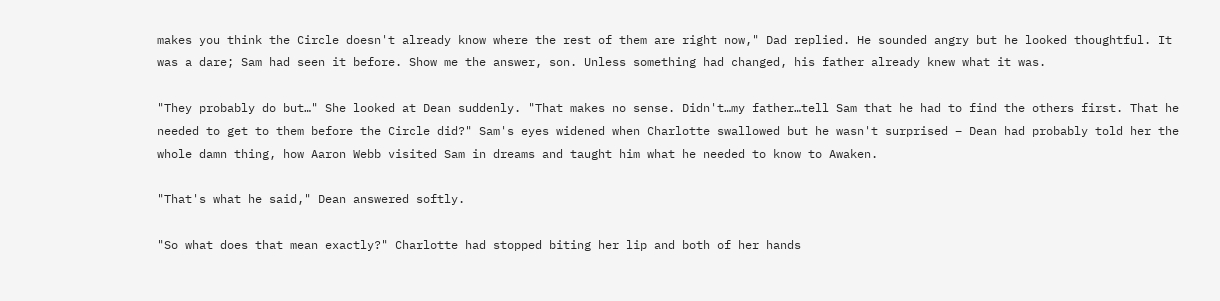makes you think the Circle doesn't already know where the rest of them are right now," Dad replied. He sounded angry but he looked thoughtful. It was a dare; Sam had seen it before. Show me the answer, son. Unless something had changed, his father already knew what it was.

"They probably do but…" She looked at Dean suddenly. "That makes no sense. Didn't…my father…tell Sam that he had to find the others first. That he needed to get to them before the Circle did?" Sam's eyes widened when Charlotte swallowed but he wasn't surprised – Dean had probably told her the whole damn thing, how Aaron Webb visited Sam in dreams and taught him what he needed to know to Awaken.

"That's what he said," Dean answered softly.

"So what does that mean exactly?" Charlotte had stopped biting her lip and both of her hands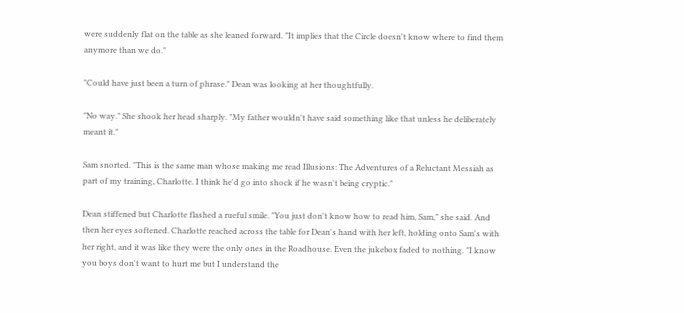were suddenly flat on the table as she leaned forward. "It implies that the Circle doesn't know where to find them anymore than we do."

"Could have just been a turn of phrase." Dean was looking at her thoughtfully.

"No way." She shook her head sharply. "My father wouldn't have said something like that unless he deliberately meant it."

Sam snorted. "This is the same man whose making me read Illusions: The Adventures of a Reluctant Messiah as part of my training, Charlotte. I think he'd go into shock if he wasn't being cryptic."

Dean stiffened but Charlotte flashed a rueful smile. "You just don't know how to read him, Sam," she said. And then her eyes softened. Charlotte reached across the table for Dean's hand with her left, holding onto Sam's with her right, and it was like they were the only ones in the Roadhouse. Even the jukebox faded to nothing. "I know you boys don't want to hurt me but I understand the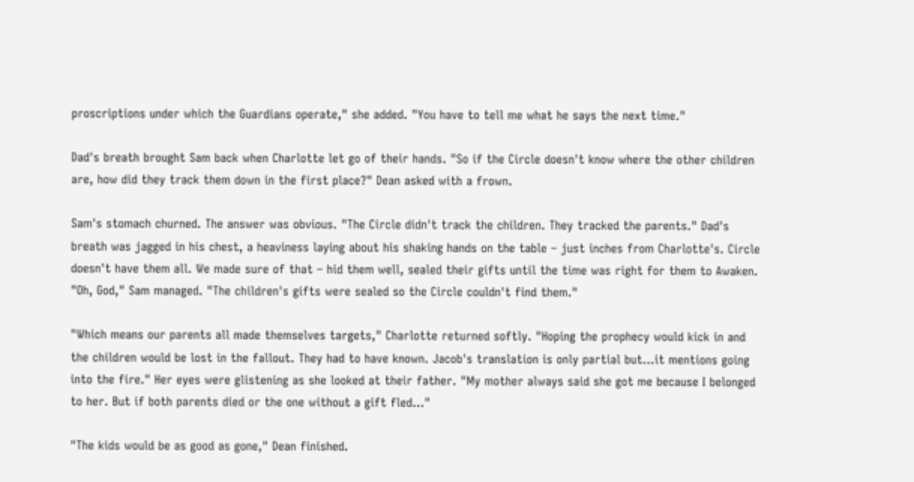proscriptions under which the Guardians operate," she added. "You have to tell me what he says the next time."

Dad's breath brought Sam back when Charlotte let go of their hands. "So if the Circle doesn't know where the other children are, how did they track them down in the first place?" Dean asked with a frown.

Sam's stomach churned. The answer was obvious. "The Circle didn't track the children. They tracked the parents." Dad's breath was jagged in his chest, a heaviness laying about his shaking hands on the table – just inches from Charlotte's. Circle doesn't have them all. We made sure of that – hid them well, sealed their gifts until the time was right for them to Awaken. "Oh, God," Sam managed. "The children's gifts were sealed so the Circle couldn't find them."

"Which means our parents all made themselves targets," Charlotte returned softly. "Hoping the prophecy would kick in and the children would be lost in the fallout. They had to have known. Jacob's translation is only partial but…it mentions going into the fire." Her eyes were glistening as she looked at their father. "My mother always said she got me because I belonged to her. But if both parents died or the one without a gift fled…"

"The kids would be as good as gone," Dean finished.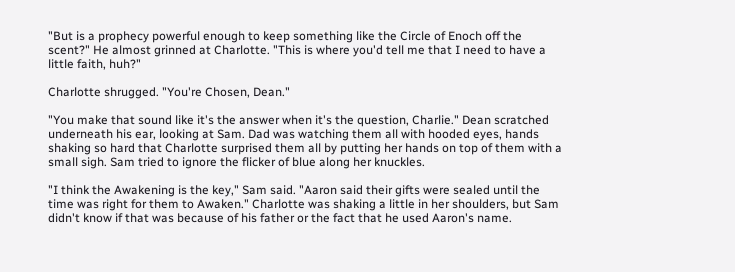"But is a prophecy powerful enough to keep something like the Circle of Enoch off the scent?" He almost grinned at Charlotte. "This is where you'd tell me that I need to have a little faith, huh?"

Charlotte shrugged. "You're Chosen, Dean."

"You make that sound like it's the answer when it's the question, Charlie." Dean scratched underneath his ear, looking at Sam. Dad was watching them all with hooded eyes, hands shaking so hard that Charlotte surprised them all by putting her hands on top of them with a small sigh. Sam tried to ignore the flicker of blue along her knuckles.

"I think the Awakening is the key," Sam said. "Aaron said their gifts were sealed until the time was right for them to Awaken." Charlotte was shaking a little in her shoulders, but Sam didn't know if that was because of his father or the fact that he used Aaron's name.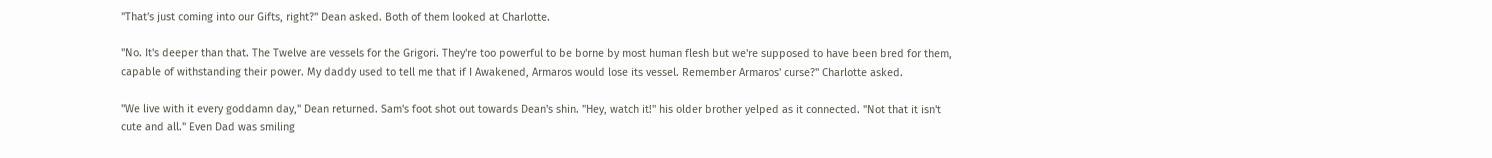"That's just coming into our Gifts, right?" Dean asked. Both of them looked at Charlotte.

"No. It's deeper than that. The Twelve are vessels for the Grigori. They're too powerful to be borne by most human flesh but we're supposed to have been bred for them, capable of withstanding their power. My daddy used to tell me that if I Awakened, Armaros would lose its vessel. Remember Armaros' curse?" Charlotte asked.

"We live with it every goddamn day," Dean returned. Sam's foot shot out towards Dean's shin. "Hey, watch it!" his older brother yelped as it connected. "Not that it isn't cute and all." Even Dad was smiling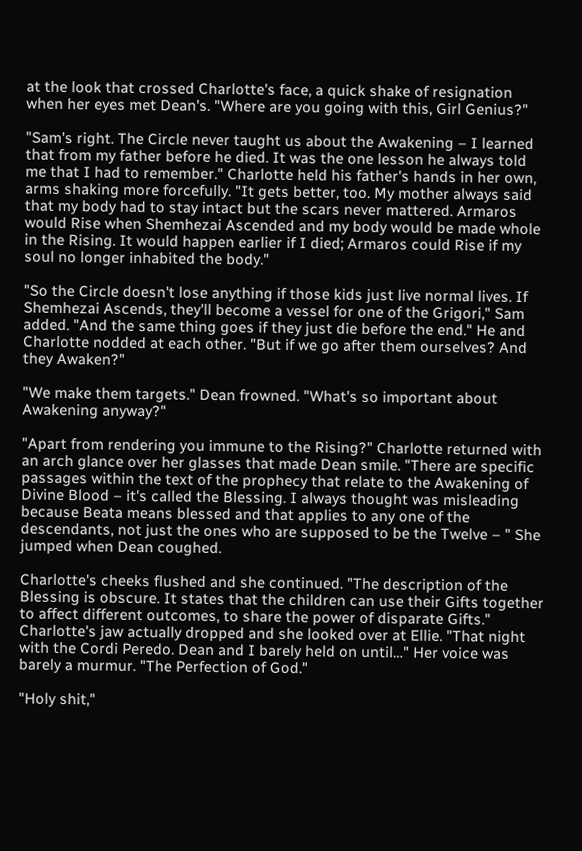at the look that crossed Charlotte's face, a quick shake of resignation when her eyes met Dean's. "Where are you going with this, Girl Genius?"

"Sam's right. The Circle never taught us about the Awakening – I learned that from my father before he died. It was the one lesson he always told me that I had to remember." Charlotte held his father's hands in her own, arms shaking more forcefully. "It gets better, too. My mother always said that my body had to stay intact but the scars never mattered. Armaros would Rise when Shemhezai Ascended and my body would be made whole in the Rising. It would happen earlier if I died; Armaros could Rise if my soul no longer inhabited the body."

"So the Circle doesn't lose anything if those kids just live normal lives. If Shemhezai Ascends, they'll become a vessel for one of the Grigori," Sam added. "And the same thing goes if they just die before the end." He and Charlotte nodded at each other. "But if we go after them ourselves? And they Awaken?"

"We make them targets." Dean frowned. "What's so important about Awakening anyway?"

"Apart from rendering you immune to the Rising?" Charlotte returned with an arch glance over her glasses that made Dean smile. "There are specific passages within the text of the prophecy that relate to the Awakening of Divine Blood – it's called the Blessing. I always thought was misleading because Beata means blessed and that applies to any one of the descendants, not just the ones who are supposed to be the Twelve – " She jumped when Dean coughed.

Charlotte's cheeks flushed and she continued. "The description of the Blessing is obscure. It states that the children can use their Gifts together to affect different outcomes, to share the power of disparate Gifts." Charlotte's jaw actually dropped and she looked over at Ellie. "That night with the Cordi Peredo. Dean and I barely held on until…" Her voice was barely a murmur. "The Perfection of God."

"Holy shit,"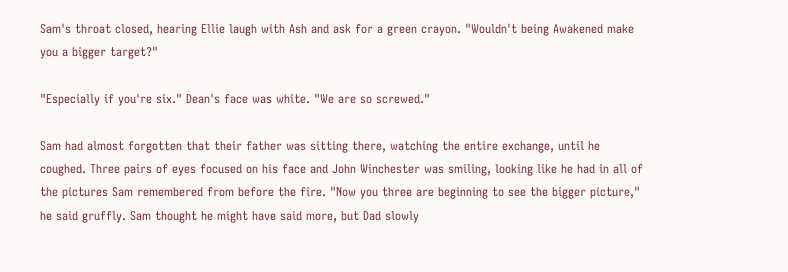Sam's throat closed, hearing Ellie laugh with Ash and ask for a green crayon. "Wouldn't being Awakened make you a bigger target?"

"Especially if you're six." Dean's face was white. "We are so screwed."

Sam had almost forgotten that their father was sitting there, watching the entire exchange, until he coughed. Three pairs of eyes focused on his face and John Winchester was smiling, looking like he had in all of the pictures Sam remembered from before the fire. "Now you three are beginning to see the bigger picture," he said gruffly. Sam thought he might have said more, but Dad slowly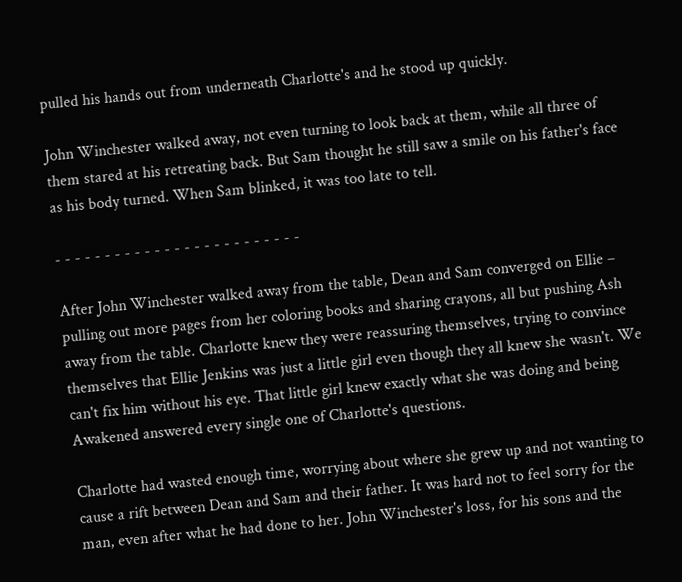pulled his hands out from underneath Charlotte's and he stood up quickly.

John Winchester walked away, not even turning to look back at them, while all three of them stared at his retreating back. But Sam thought he still saw a smile on his father's face as his body turned. When Sam blinked, it was too late to tell.

- - - - - - - - - - - - - - - - - - - - - - - - -

After John Winchester walked away from the table, Dean and Sam converged on Ellie – pulling out more pages from her coloring books and sharing crayons, all but pushing Ash away from the table. Charlotte knew they were reassuring themselves, trying to convince themselves that Ellie Jenkins was just a little girl even though they all knew she wasn't. We can't fix him without his eye. That little girl knew exactly what she was doing and being Awakened answered every single one of Charlotte's questions.

Charlotte had wasted enough time, worrying about where she grew up and not wanting to cause a rift between Dean and Sam and their father. It was hard not to feel sorry for the man, even after what he had done to her. John Winchester's loss, for his sons and the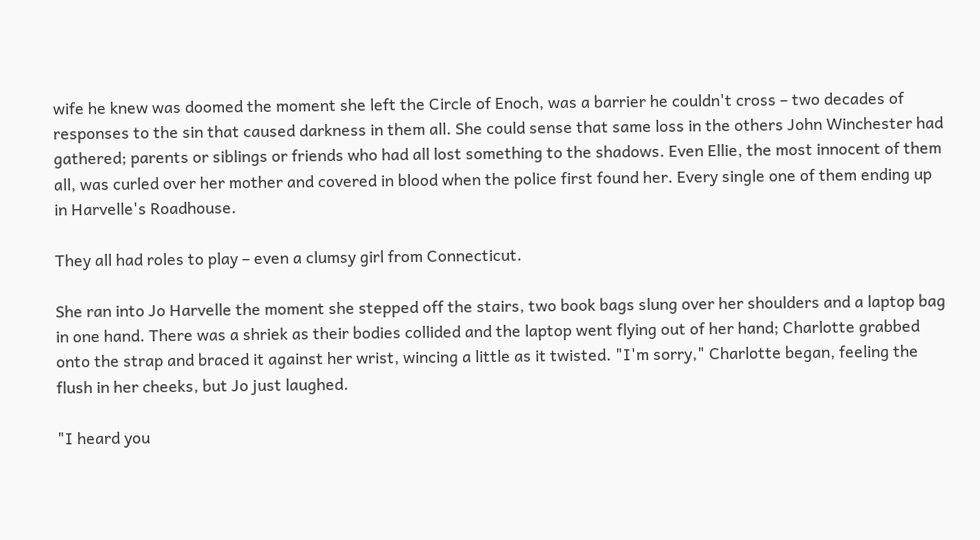wife he knew was doomed the moment she left the Circle of Enoch, was a barrier he couldn't cross – two decades of responses to the sin that caused darkness in them all. She could sense that same loss in the others John Winchester had gathered; parents or siblings or friends who had all lost something to the shadows. Even Ellie, the most innocent of them all, was curled over her mother and covered in blood when the police first found her. Every single one of them ending up in Harvelle's Roadhouse.

They all had roles to play – even a clumsy girl from Connecticut.

She ran into Jo Harvelle the moment she stepped off the stairs, two book bags slung over her shoulders and a laptop bag in one hand. There was a shriek as their bodies collided and the laptop went flying out of her hand; Charlotte grabbed onto the strap and braced it against her wrist, wincing a little as it twisted. "I'm sorry," Charlotte began, feeling the flush in her cheeks, but Jo just laughed.

"I heard you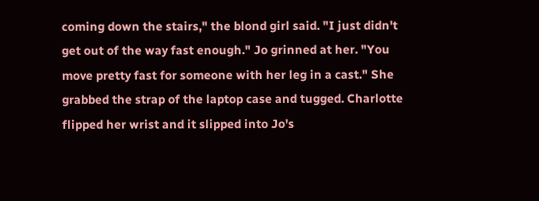coming down the stairs," the blond girl said. "I just didn't get out of the way fast enough." Jo grinned at her. "You move pretty fast for someone with her leg in a cast." She grabbed the strap of the laptop case and tugged. Charlotte flipped her wrist and it slipped into Jo's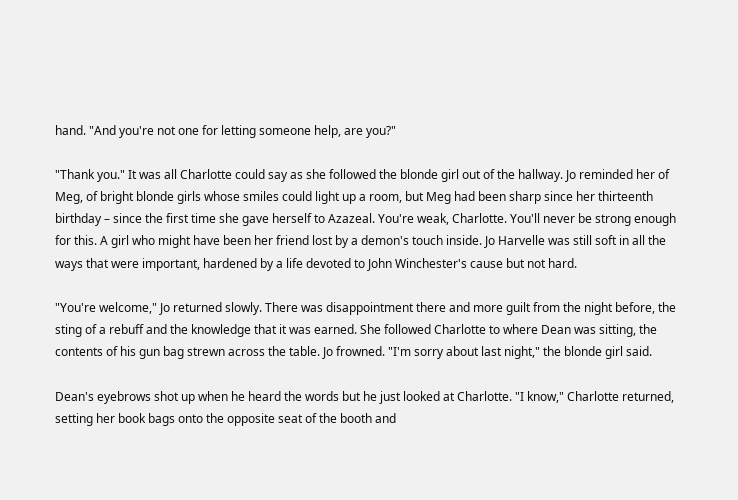hand. "And you're not one for letting someone help, are you?"

"Thank you." It was all Charlotte could say as she followed the blonde girl out of the hallway. Jo reminded her of Meg, of bright blonde girls whose smiles could light up a room, but Meg had been sharp since her thirteenth birthday – since the first time she gave herself to Azazeal. You're weak, Charlotte. You'll never be strong enough for this. A girl who might have been her friend lost by a demon's touch inside. Jo Harvelle was still soft in all the ways that were important, hardened by a life devoted to John Winchester's cause but not hard.

"You're welcome," Jo returned slowly. There was disappointment there and more guilt from the night before, the sting of a rebuff and the knowledge that it was earned. She followed Charlotte to where Dean was sitting, the contents of his gun bag strewn across the table. Jo frowned. "I'm sorry about last night," the blonde girl said.

Dean's eyebrows shot up when he heard the words but he just looked at Charlotte. "I know," Charlotte returned, setting her book bags onto the opposite seat of the booth and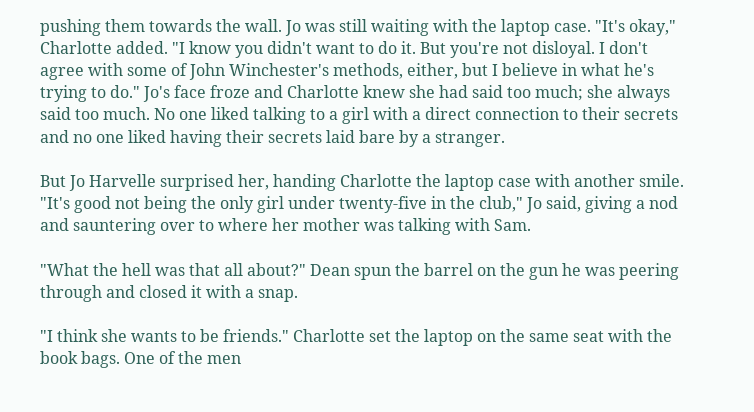pushing them towards the wall. Jo was still waiting with the laptop case. "It's okay," Charlotte added. "I know you didn't want to do it. But you're not disloyal. I don't agree with some of John Winchester's methods, either, but I believe in what he's trying to do." Jo's face froze and Charlotte knew she had said too much; she always said too much. No one liked talking to a girl with a direct connection to their secrets and no one liked having their secrets laid bare by a stranger.

But Jo Harvelle surprised her, handing Charlotte the laptop case with another smile. "It's good not being the only girl under twenty-five in the club," Jo said, giving a nod and sauntering over to where her mother was talking with Sam.

"What the hell was that all about?" Dean spun the barrel on the gun he was peering through and closed it with a snap.

"I think she wants to be friends." Charlotte set the laptop on the same seat with the book bags. One of the men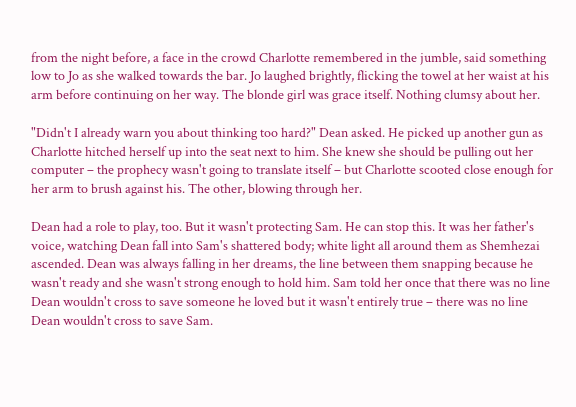from the night before, a face in the crowd Charlotte remembered in the jumble, said something low to Jo as she walked towards the bar. Jo laughed brightly, flicking the towel at her waist at his arm before continuing on her way. The blonde girl was grace itself. Nothing clumsy about her.

"Didn't I already warn you about thinking too hard?" Dean asked. He picked up another gun as Charlotte hitched herself up into the seat next to him. She knew she should be pulling out her computer – the prophecy wasn't going to translate itself – but Charlotte scooted close enough for her arm to brush against his. The other, blowing through her.

Dean had a role to play, too. But it wasn't protecting Sam. He can stop this. It was her father's voice, watching Dean fall into Sam's shattered body; white light all around them as Shemhezai ascended. Dean was always falling in her dreams, the line between them snapping because he wasn't ready and she wasn't strong enough to hold him. Sam told her once that there was no line Dean wouldn't cross to save someone he loved but it wasn't entirely true – there was no line Dean wouldn't cross to save Sam.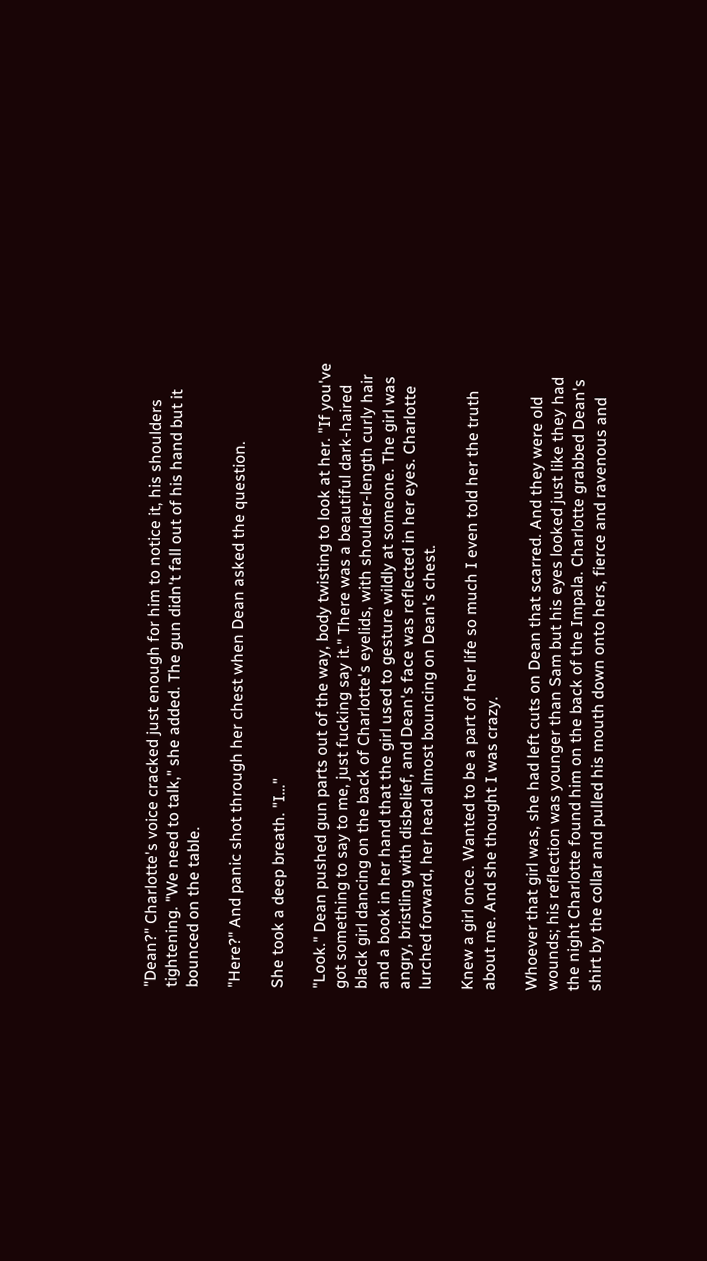"Dean?" Charlotte's voice cracked just enough for him to notice it, his shoulders tightening. "We need to talk," she added. The gun didn't fall out of his hand but it bounced on the table.

"Here?" And panic shot through her chest when Dean asked the question.

She took a deep breath. "I…"

"Look." Dean pushed gun parts out of the way, body twisting to look at her. "If you've got something to say to me, just fucking say it." There was a beautiful dark-haired black girl dancing on the back of Charlotte's eyelids, with shoulder-length curly hair and a book in her hand that the girl used to gesture wildly at someone. The girl was angry, bristling with disbelief, and Dean's face was reflected in her eyes. Charlotte lurched forward, her head almost bouncing on Dean's chest.

Knew a girl once. Wanted to be a part of her life so much I even told her the truth about me. And she thought I was crazy.

Whoever that girl was, she had left cuts on Dean that scarred. And they were old wounds; his reflection was younger than Sam but his eyes looked just like they had the night Charlotte found him on the back of the Impala. Charlotte grabbed Dean's shirt by the collar and pulled his mouth down onto hers, fierce and ravenous and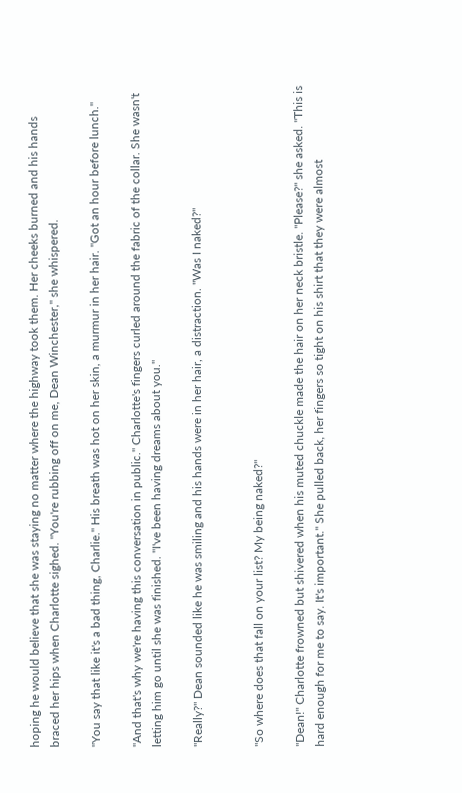hoping he would believe that she was staying no matter where the highway took them. Her cheeks burned and his hands braced her hips when Charlotte sighed. "You're rubbing off on me, Dean Winchester," she whispered.

"You say that like it's a bad thing, Charlie." His breath was hot on her skin, a murmur in her hair. "Got an hour before lunch."

"And that's why we're having this conversation in public." Charlotte's fingers curled around the fabric of the collar. She wasn't letting him go until she was finished. "I've been having dreams about you."

"Really?" Dean sounded like he was smiling and his hands were in her hair, a distraction. "Was I naked?"


"So where does that fall on your list? My being naked?"

"Dean!" Charlotte frowned but shivered when his muted chuckle made the hair on her neck bristle. "Please?" she asked. "This is hard enough for me to say. It's important." She pulled back, her fingers so tight on his shirt that they were almost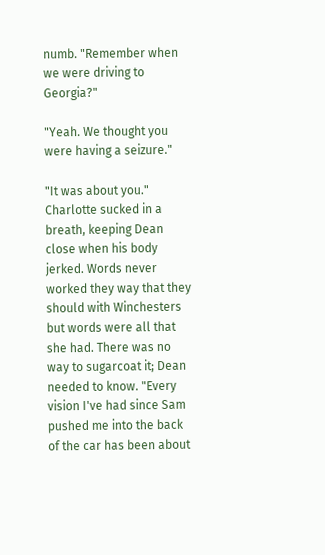numb. "Remember when we were driving to Georgia?"

"Yeah. We thought you were having a seizure."

"It was about you." Charlotte sucked in a breath, keeping Dean close when his body jerked. Words never worked they way that they should with Winchesters but words were all that she had. There was no way to sugarcoat it; Dean needed to know. "Every vision I've had since Sam pushed me into the back of the car has been about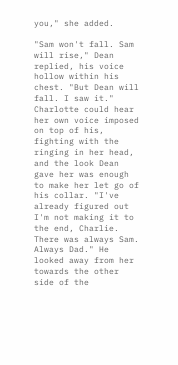you," she added.

"Sam won't fall. Sam will rise," Dean replied, his voice hollow within his chest. "But Dean will fall. I saw it." Charlotte could hear her own voice imposed on top of his, fighting with the ringing in her head, and the look Dean gave her was enough to make her let go of his collar. "I've already figured out I'm not making it to the end, Charlie. There was always Sam. Always Dad." He looked away from her towards the other side of the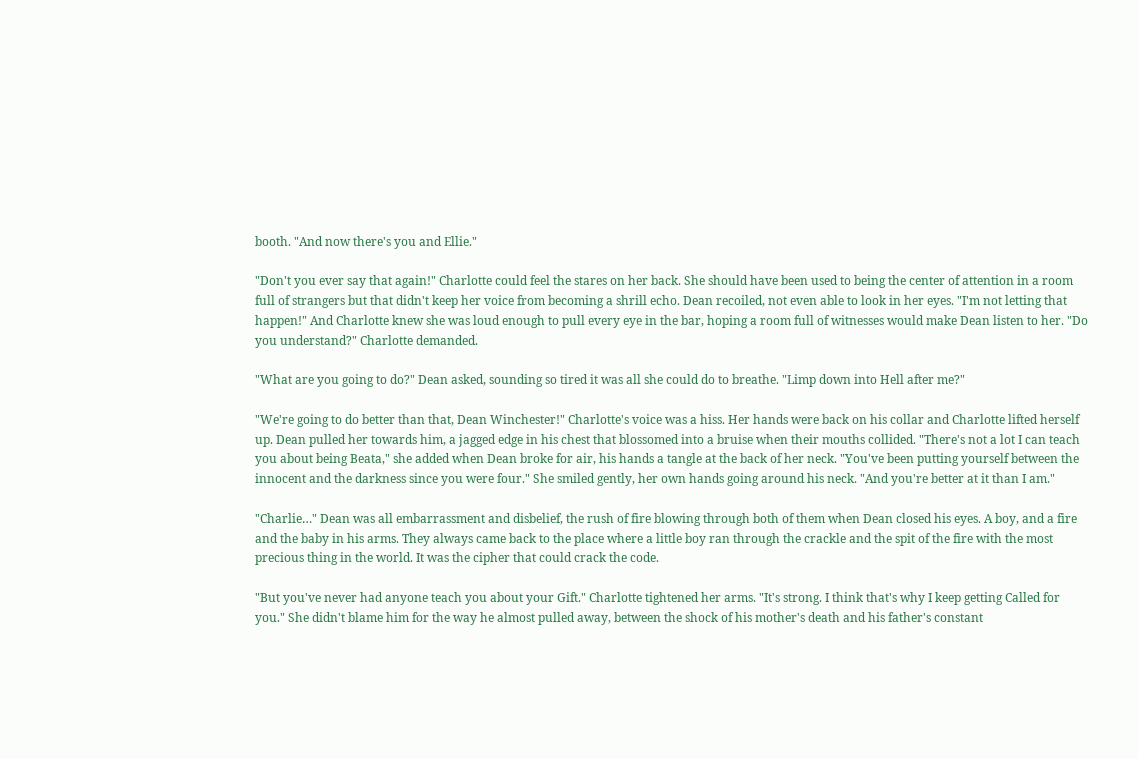booth. "And now there's you and Ellie."

"Don't you ever say that again!" Charlotte could feel the stares on her back. She should have been used to being the center of attention in a room full of strangers but that didn't keep her voice from becoming a shrill echo. Dean recoiled, not even able to look in her eyes. "I'm not letting that happen!" And Charlotte knew she was loud enough to pull every eye in the bar, hoping a room full of witnesses would make Dean listen to her. "Do you understand?" Charlotte demanded.

"What are you going to do?" Dean asked, sounding so tired it was all she could do to breathe. "Limp down into Hell after me?"

"We're going to do better than that, Dean Winchester!" Charlotte's voice was a hiss. Her hands were back on his collar and Charlotte lifted herself up. Dean pulled her towards him, a jagged edge in his chest that blossomed into a bruise when their mouths collided. "There's not a lot I can teach you about being Beata," she added when Dean broke for air, his hands a tangle at the back of her neck. "You've been putting yourself between the innocent and the darkness since you were four." She smiled gently, her own hands going around his neck. "And you're better at it than I am."

"Charlie…" Dean was all embarrassment and disbelief, the rush of fire blowing through both of them when Dean closed his eyes. A boy, and a fire and the baby in his arms. They always came back to the place where a little boy ran through the crackle and the spit of the fire with the most precious thing in the world. It was the cipher that could crack the code.

"But you've never had anyone teach you about your Gift." Charlotte tightened her arms. "It's strong. I think that's why I keep getting Called for you." She didn't blame him for the way he almost pulled away, between the shock of his mother's death and his father's constant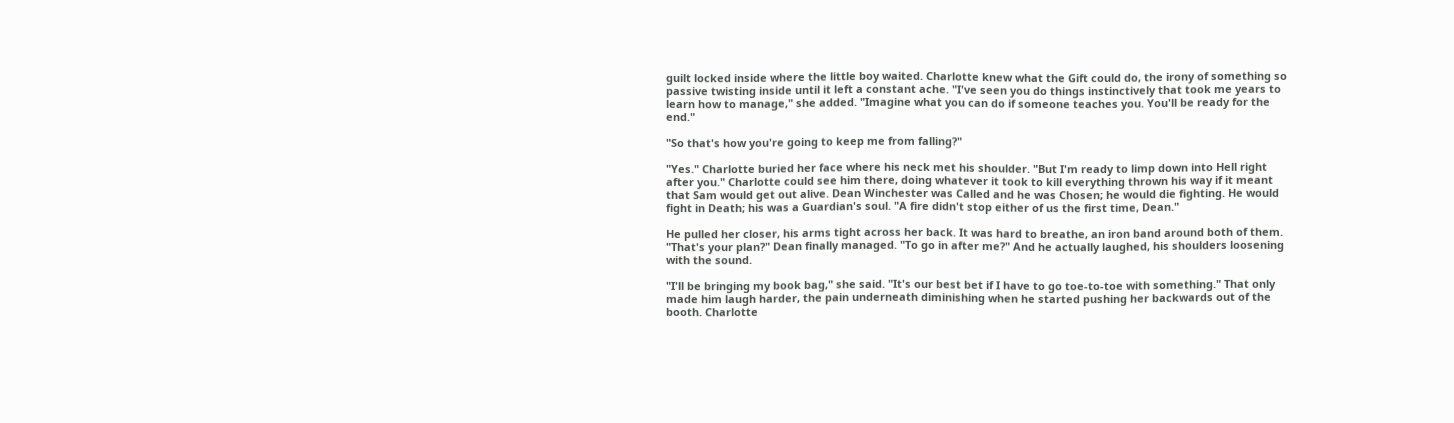guilt locked inside where the little boy waited. Charlotte knew what the Gift could do, the irony of something so passive twisting inside until it left a constant ache. "I've seen you do things instinctively that took me years to learn how to manage," she added. "Imagine what you can do if someone teaches you. You'll be ready for the end."

"So that's how you're going to keep me from falling?"

"Yes." Charlotte buried her face where his neck met his shoulder. "But I'm ready to limp down into Hell right after you." Charlotte could see him there, doing whatever it took to kill everything thrown his way if it meant that Sam would get out alive. Dean Winchester was Called and he was Chosen; he would die fighting. He would fight in Death; his was a Guardian's soul. "A fire didn't stop either of us the first time, Dean."

He pulled her closer, his arms tight across her back. It was hard to breathe, an iron band around both of them. "That's your plan?" Dean finally managed. "To go in after me?" And he actually laughed, his shoulders loosening with the sound.

"I'll be bringing my book bag," she said. "It's our best bet if I have to go toe-to-toe with something." That only made him laugh harder, the pain underneath diminishing when he started pushing her backwards out of the booth. Charlotte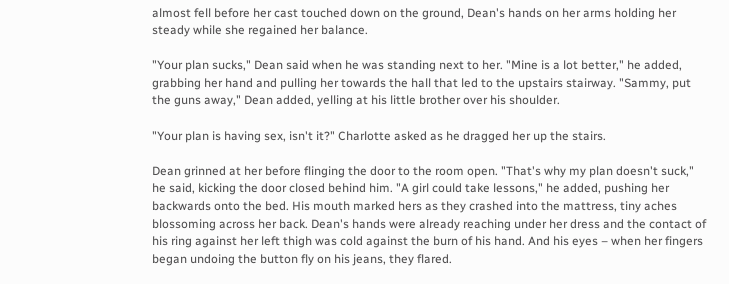almost fell before her cast touched down on the ground, Dean's hands on her arms holding her steady while she regained her balance.

"Your plan sucks," Dean said when he was standing next to her. "Mine is a lot better," he added, grabbing her hand and pulling her towards the hall that led to the upstairs stairway. "Sammy, put the guns away," Dean added, yelling at his little brother over his shoulder.

"Your plan is having sex, isn't it?" Charlotte asked as he dragged her up the stairs.

Dean grinned at her before flinging the door to the room open. "That's why my plan doesn't suck," he said, kicking the door closed behind him. "A girl could take lessons," he added, pushing her backwards onto the bed. His mouth marked hers as they crashed into the mattress, tiny aches blossoming across her back. Dean's hands were already reaching under her dress and the contact of his ring against her left thigh was cold against the burn of his hand. And his eyes – when her fingers began undoing the button fly on his jeans, they flared.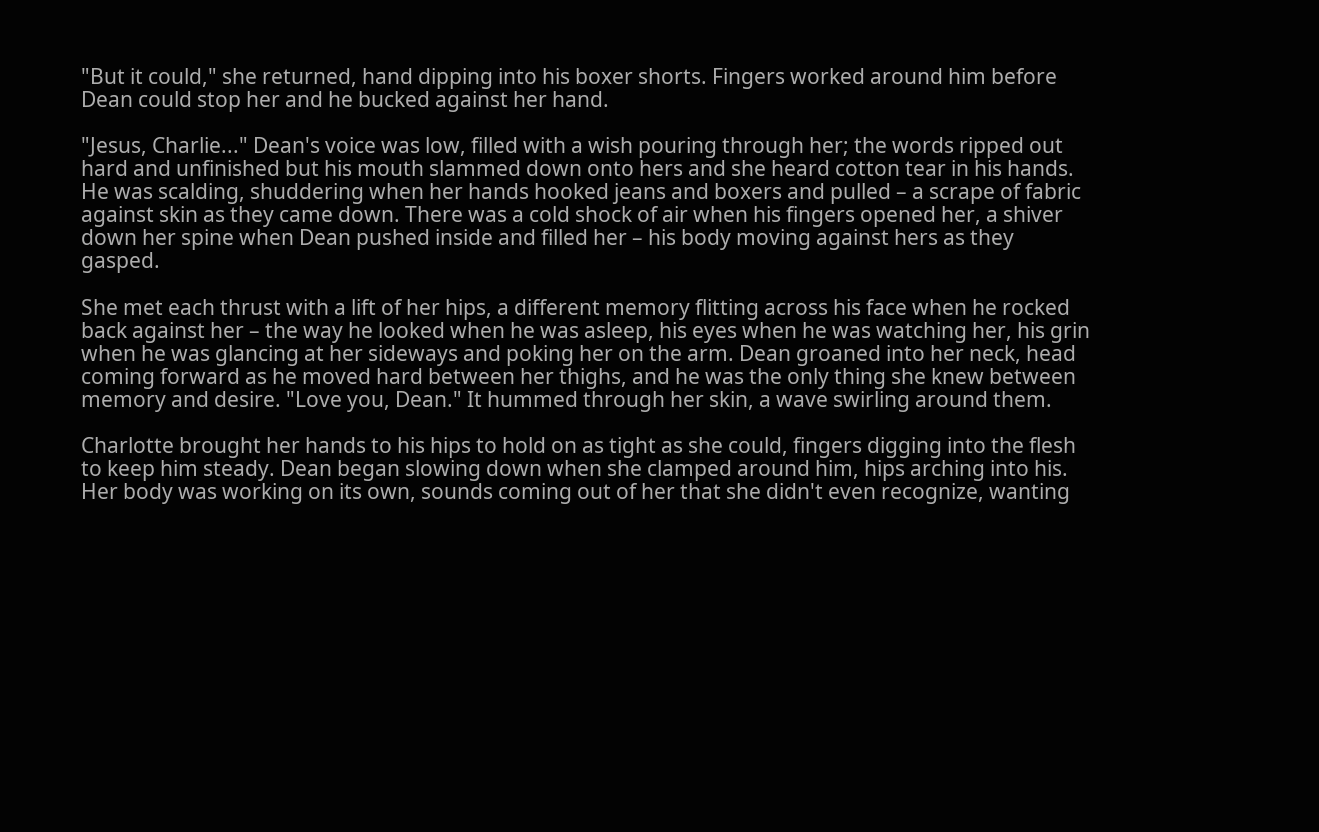"But it could," she returned, hand dipping into his boxer shorts. Fingers worked around him before Dean could stop her and he bucked against her hand.

"Jesus, Charlie..." Dean's voice was low, filled with a wish pouring through her; the words ripped out hard and unfinished but his mouth slammed down onto hers and she heard cotton tear in his hands. He was scalding, shuddering when her hands hooked jeans and boxers and pulled – a scrape of fabric against skin as they came down. There was a cold shock of air when his fingers opened her, a shiver down her spine when Dean pushed inside and filled her – his body moving against hers as they gasped.

She met each thrust with a lift of her hips, a different memory flitting across his face when he rocked back against her – the way he looked when he was asleep, his eyes when he was watching her, his grin when he was glancing at her sideways and poking her on the arm. Dean groaned into her neck, head coming forward as he moved hard between her thighs, and he was the only thing she knew between memory and desire. "Love you, Dean." It hummed through her skin, a wave swirling around them.

Charlotte brought her hands to his hips to hold on as tight as she could, fingers digging into the flesh to keep him steady. Dean began slowing down when she clamped around him, hips arching into his. Her body was working on its own, sounds coming out of her that she didn't even recognize, wanting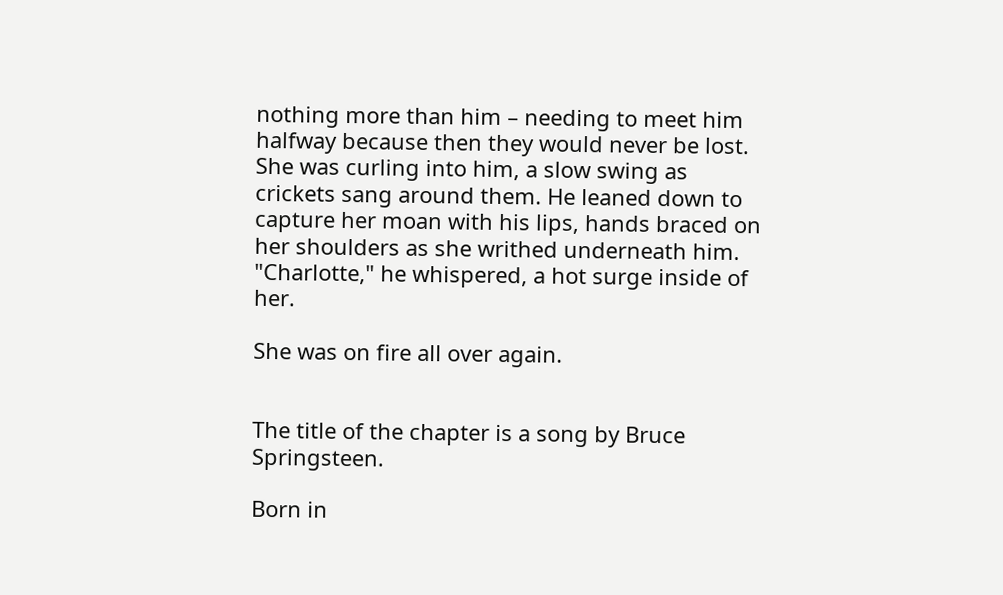nothing more than him – needing to meet him halfway because then they would never be lost. She was curling into him, a slow swing as crickets sang around them. He leaned down to capture her moan with his lips, hands braced on her shoulders as she writhed underneath him. "Charlotte," he whispered, a hot surge inside of her.

She was on fire all over again.


The title of the chapter is a song by Bruce Springsteen.

Born in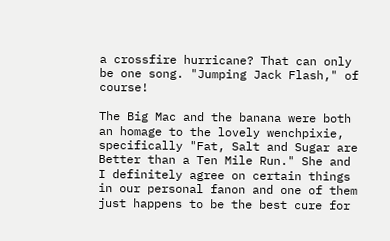a crossfire hurricane? That can only be one song. "Jumping Jack Flash," of course!

The Big Mac and the banana were both an homage to the lovely wenchpixie, specifically "Fat, Salt and Sugar are Better than a Ten Mile Run." She and I definitely agree on certain things in our personal fanon and one of them just happens to be the best cure for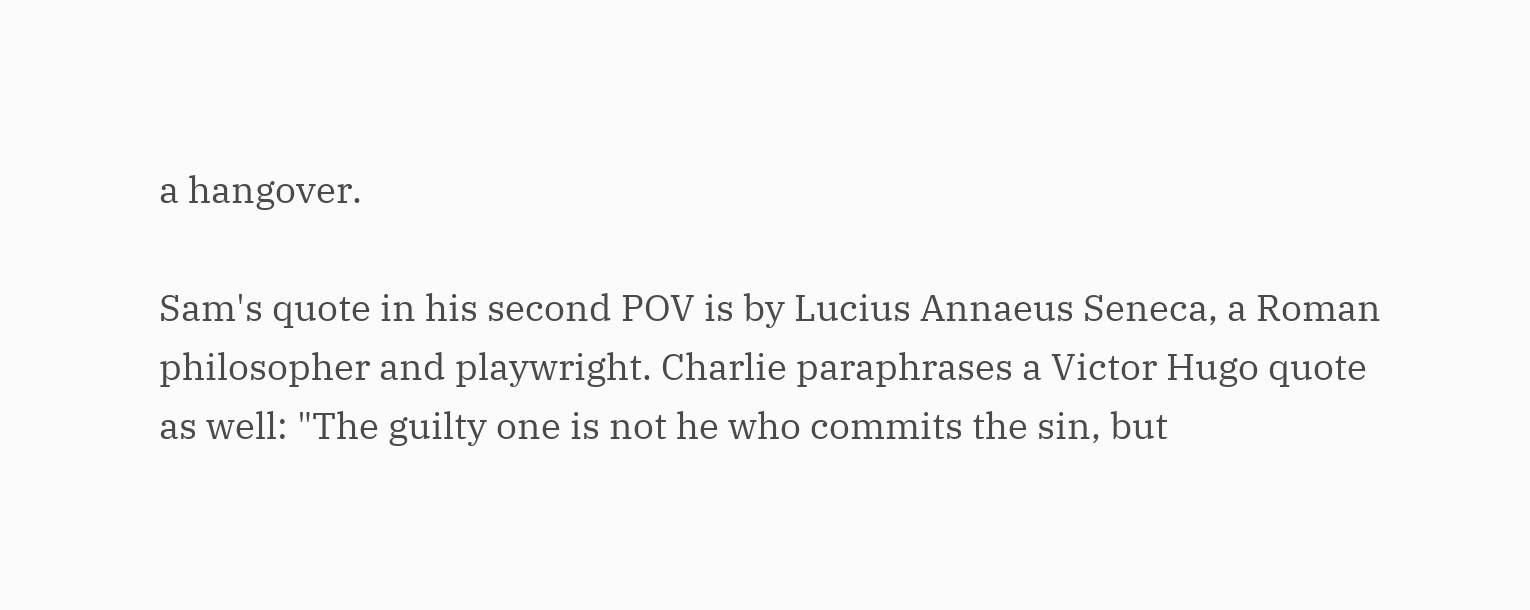a hangover.

Sam's quote in his second POV is by Lucius Annaeus Seneca, a Roman philosopher and playwright. Charlie paraphrases a Victor Hugo quote as well: "The guilty one is not he who commits the sin, but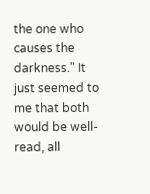the one who causes the darkness." It just seemed to me that both would be well-read, all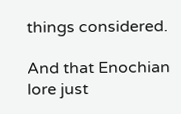things considered.

And that Enochian lore just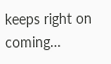keeps right on coming…